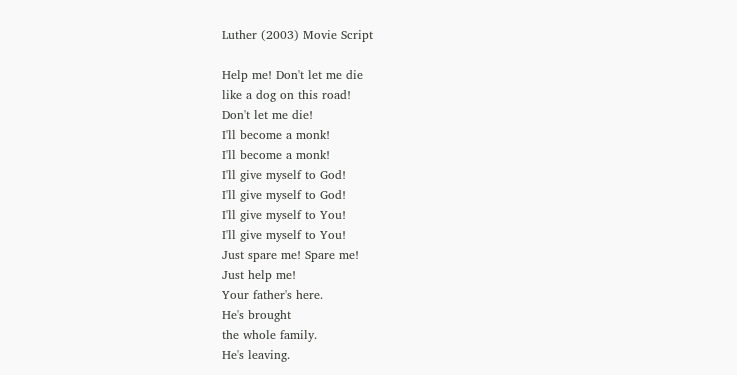Luther (2003) Movie Script

Help me! Don't let me die
like a dog on this road!
Don't let me die!
I'll become a monk!
I'll become a monk!
I'll give myself to God!
I'll give myself to God!
I'll give myself to You!
I'll give myself to You!
Just spare me! Spare me!
Just help me!
Your father's here.
He's brought
the whole family.
He's leaving.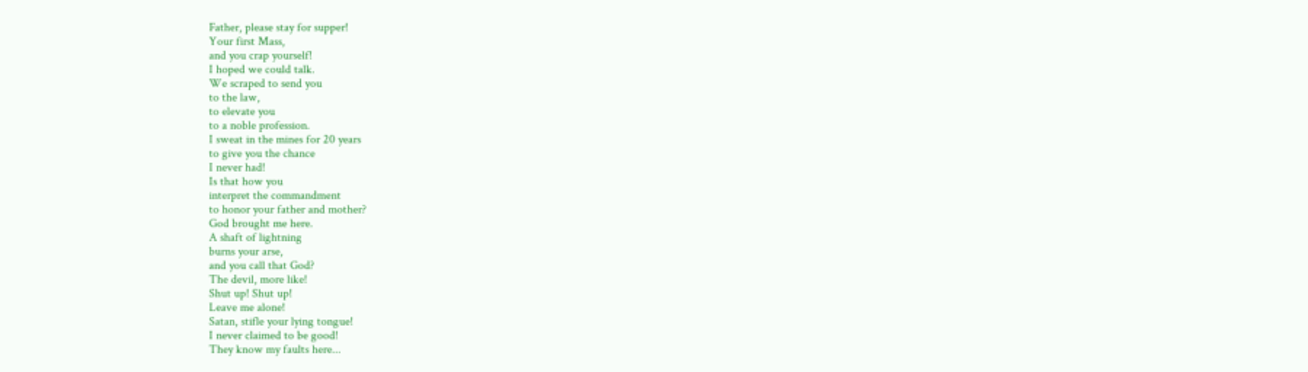Father, please stay for supper!
Your first Mass,
and you crap yourself!
I hoped we could talk.
We scraped to send you
to the law,
to elevate you
to a noble profession.
I sweat in the mines for 20 years
to give you the chance
I never had!
Is that how you
interpret the commandment
to honor your father and mother?
God brought me here.
A shaft of lightning
burns your arse,
and you call that God?
The devil, more like!
Shut up! Shut up!
Leave me alone!
Satan, stifle your lying tongue!
I never claimed to be good!
They know my faults here...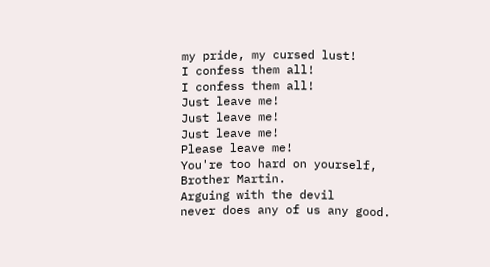my pride, my cursed lust!
I confess them all!
I confess them all!
Just leave me!
Just leave me!
Just leave me!
Please leave me!
You're too hard on yourself,
Brother Martin.
Arguing with the devil
never does any of us any good.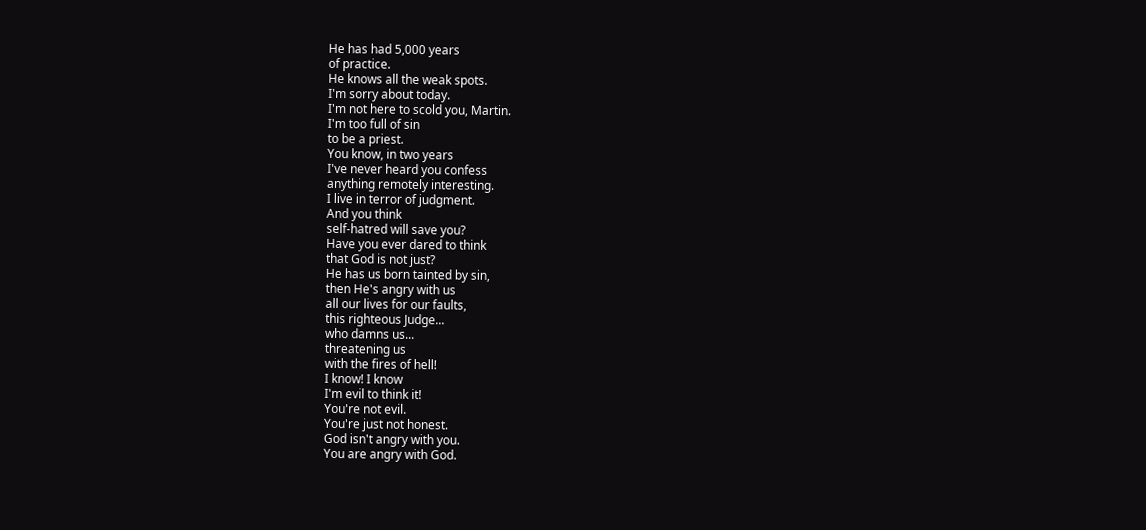He has had 5,000 years
of practice.
He knows all the weak spots.
I'm sorry about today.
I'm not here to scold you, Martin.
I'm too full of sin
to be a priest.
You know, in two years
I've never heard you confess
anything remotely interesting.
I live in terror of judgment.
And you think
self-hatred will save you?
Have you ever dared to think
that God is not just?
He has us born tainted by sin,
then He's angry with us
all our lives for our faults,
this righteous Judge...
who damns us...
threatening us
with the fires of hell!
I know! I know
I'm evil to think it!
You're not evil.
You're just not honest.
God isn't angry with you.
You are angry with God.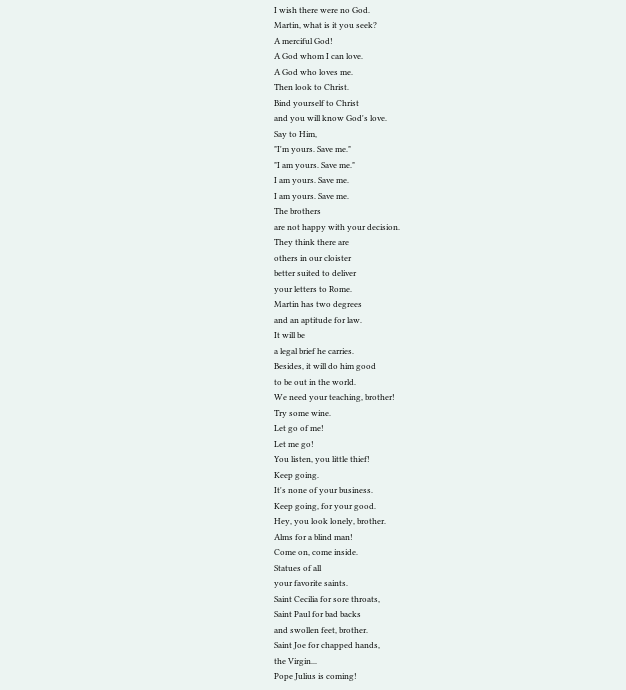I wish there were no God.
Martin, what is it you seek?
A merciful God!
A God whom I can love.
A God who loves me.
Then look to Christ.
Bind yourself to Christ
and you will know God's love.
Say to Him,
"I'm yours. Save me."
"I am yours. Save me."
I am yours. Save me.
I am yours. Save me.
The brothers
are not happy with your decision.
They think there are
others in our cloister
better suited to deliver
your letters to Rome.
Martin has two degrees
and an aptitude for law.
It will be
a legal brief he carries.
Besides, it will do him good
to be out in the world.
We need your teaching, brother!
Try some wine.
Let go of me!
Let me go!
You listen, you little thief!
Keep going.
It's none of your business.
Keep going, for your good.
Hey, you look lonely, brother.
Alms for a blind man!
Come on, come inside.
Statues of all
your favorite saints.
Saint Cecilia for sore throats,
Saint Paul for bad backs
and swollen feet, brother.
Saint Joe for chapped hands,
the Virgin...
Pope Julius is coming!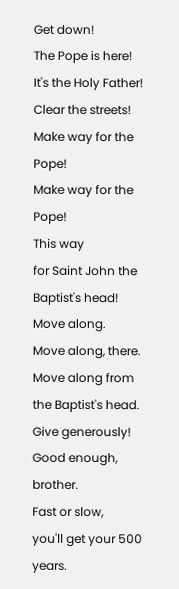Get down!
The Pope is here!
It's the Holy Father!
Clear the streets!
Make way for the Pope!
Make way for the Pope!
This way
for Saint John the Baptist's head!
Move along.
Move along, there.
Move along from the Baptist's head.
Give generously!
Good enough, brother.
Fast or slow,
you'll get your 500 years.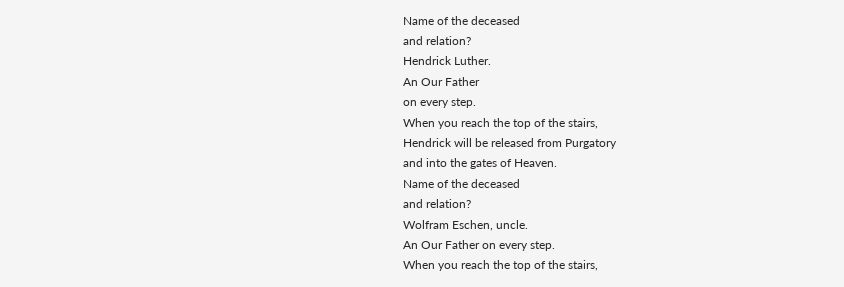Name of the deceased
and relation?
Hendrick Luther.
An Our Father
on every step.
When you reach the top of the stairs,
Hendrick will be released from Purgatory
and into the gates of Heaven.
Name of the deceased
and relation?
Wolfram Eschen, uncle.
An Our Father on every step.
When you reach the top of the stairs,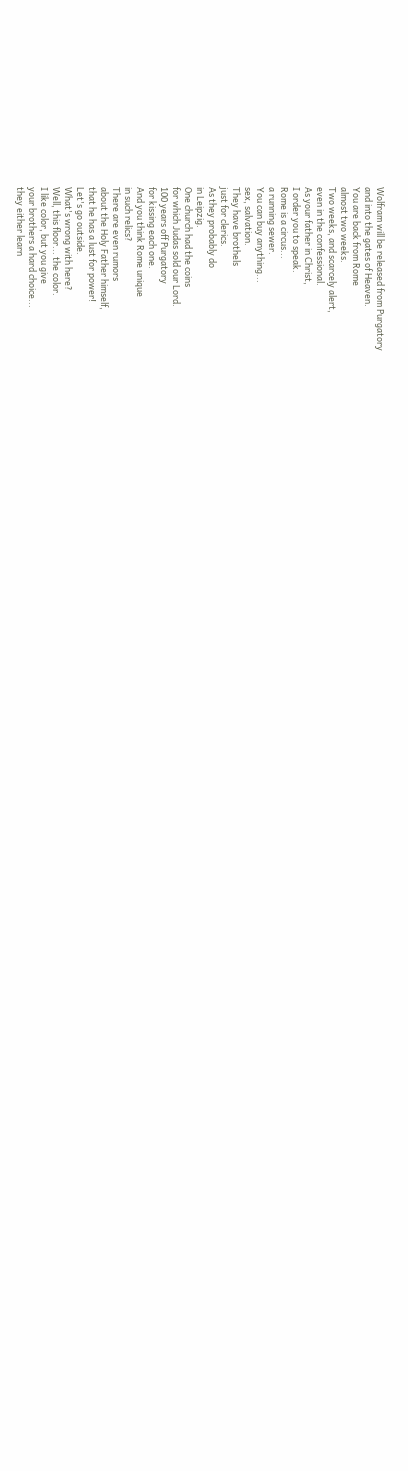Wolfram will be released from Purgatory
and into the gates of Heaven.
You are back from Rome
almost two weeks.
Two weeks, and scarcely alert,
even in the confessional.
As your father in Christ,
I order you to speak.
Rome is a circus...
a running sewer.
You can buy anything...
sex, salvation.
They have brothels
just for clerics.
As they probably do
in Leipzig.
One church had the coins
for which Judas sold our Lord.
100 years off Purgatory
for kissing each one.
And you think Rome unique
in such relics?
There are even rumors
about the Holy Father himself,
that he has a lust for power!
Let's go outside.
What's wrong with here?
Well, this floor... the color.
I like color, but you give
your brothers a hard choice...
they either learn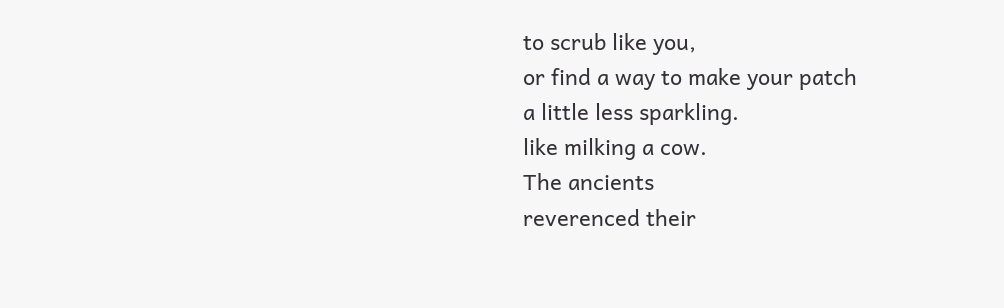to scrub like you,
or find a way to make your patch
a little less sparkling.
like milking a cow.
The ancients
reverenced their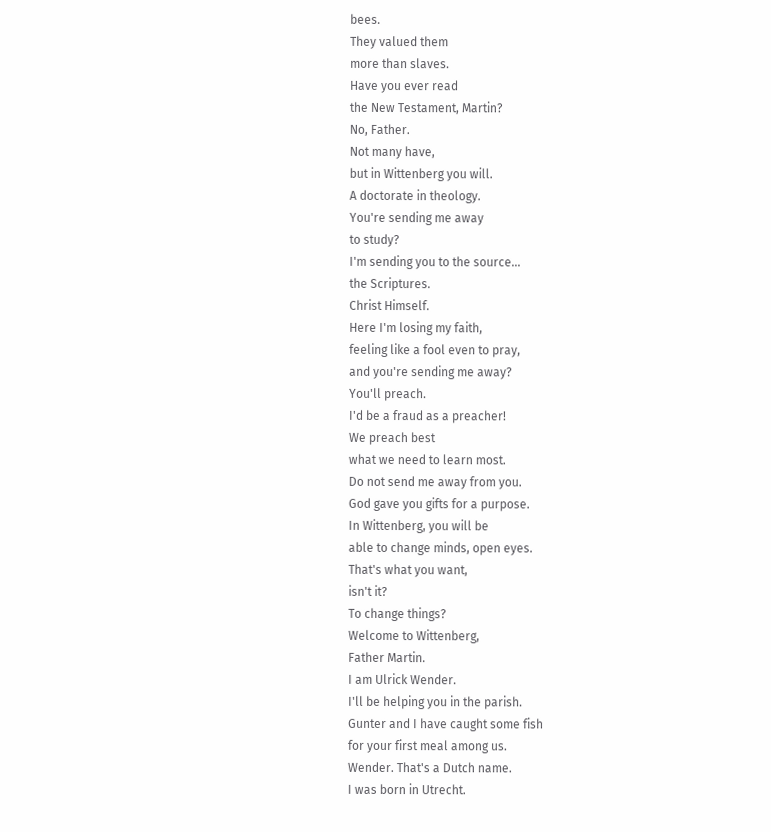bees.
They valued them
more than slaves.
Have you ever read
the New Testament, Martin?
No, Father.
Not many have,
but in Wittenberg you will.
A doctorate in theology.
You're sending me away
to study?
I'm sending you to the source...
the Scriptures.
Christ Himself.
Here I'm losing my faith,
feeling like a fool even to pray,
and you're sending me away?
You'll preach.
I'd be a fraud as a preacher!
We preach best
what we need to learn most.
Do not send me away from you.
God gave you gifts for a purpose.
In Wittenberg, you will be
able to change minds, open eyes.
That's what you want,
isn't it?
To change things?
Welcome to Wittenberg,
Father Martin.
I am Ulrick Wender.
I'll be helping you in the parish.
Gunter and I have caught some fish
for your first meal among us.
Wender. That's a Dutch name.
I was born in Utrecht.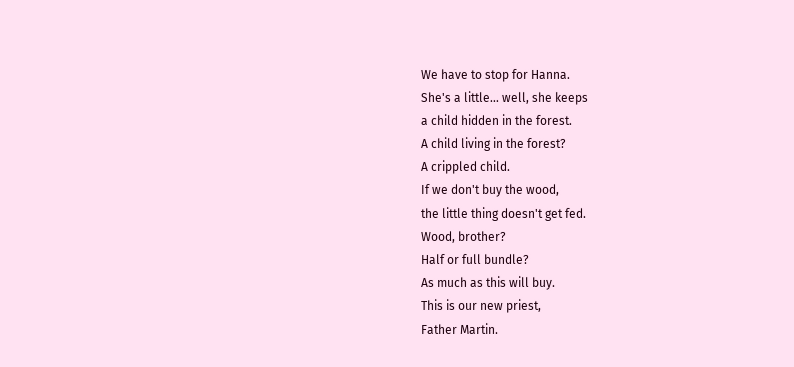We have to stop for Hanna.
She's a little... well, she keeps
a child hidden in the forest.
A child living in the forest?
A crippled child.
If we don't buy the wood,
the little thing doesn't get fed.
Wood, brother?
Half or full bundle?
As much as this will buy.
This is our new priest,
Father Martin.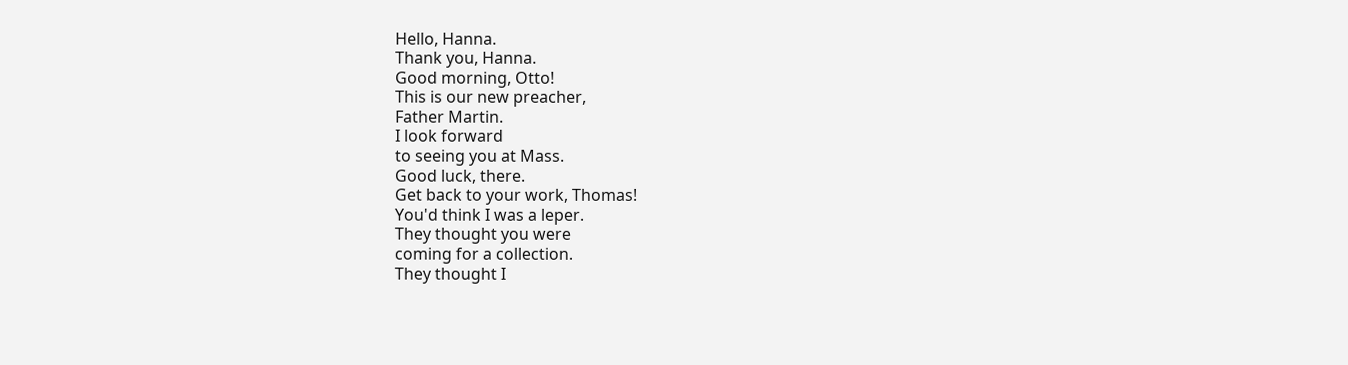Hello, Hanna.
Thank you, Hanna.
Good morning, Otto!
This is our new preacher,
Father Martin.
I look forward
to seeing you at Mass.
Good luck, there.
Get back to your work, Thomas!
You'd think I was a leper.
They thought you were
coming for a collection.
They thought I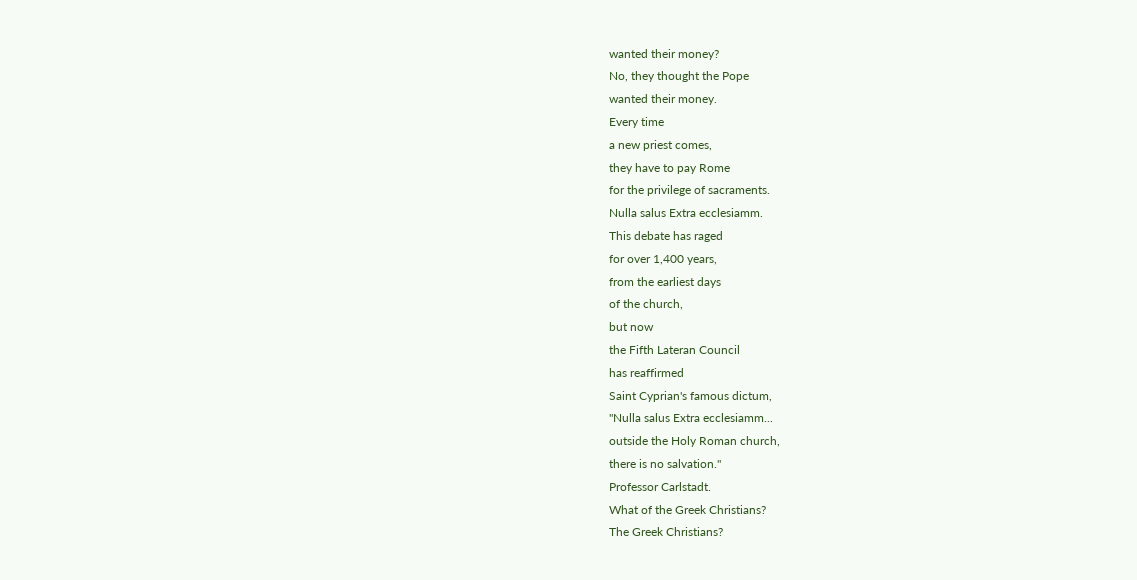wanted their money?
No, they thought the Pope
wanted their money.
Every time
a new priest comes,
they have to pay Rome
for the privilege of sacraments.
Nulla salus Extra ecclesiamm.
This debate has raged
for over 1,400 years,
from the earliest days
of the church,
but now
the Fifth Lateran Council
has reaffirmed
Saint Cyprian's famous dictum,
"Nulla salus Extra ecclesiamm...
outside the Holy Roman church,
there is no salvation."
Professor Carlstadt.
What of the Greek Christians?
The Greek Christians?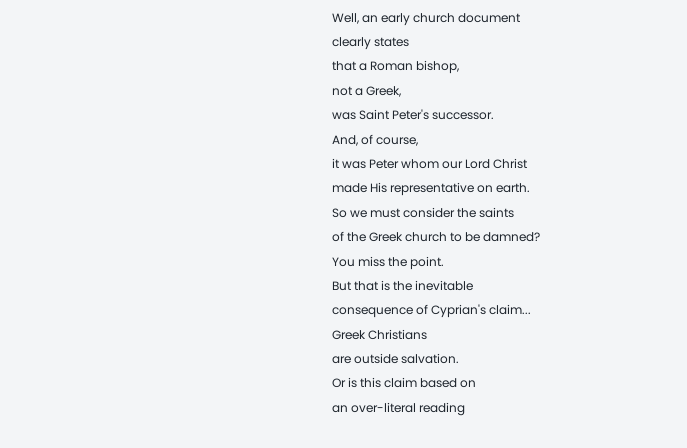Well, an early church document
clearly states
that a Roman bishop,
not a Greek,
was Saint Peter's successor.
And, of course,
it was Peter whom our Lord Christ
made His representative on earth.
So we must consider the saints
of the Greek church to be damned?
You miss the point.
But that is the inevitable
consequence of Cyprian's claim...
Greek Christians
are outside salvation.
Or is this claim based on
an over-literal reading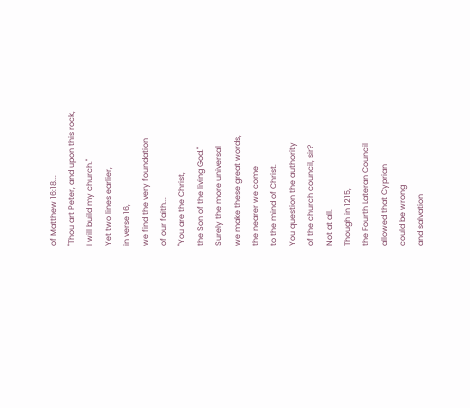of Matthew 16:18...
"Thou art Peter, and upon this rock,
I will build my church."
Yet two lines earlier,
in verse 16,
we find the very foundation
of our faith...
"You are the Christ,
the Son of the living God."
Surely the more universal
we make these great words,
the nearer we come
to the mind of Christ.
You question the authority
of the church council, sir?
Not at all.
Though in 1215,
the Fourth Lateran Council
allowed that Cyprian
could be wrong
and salvation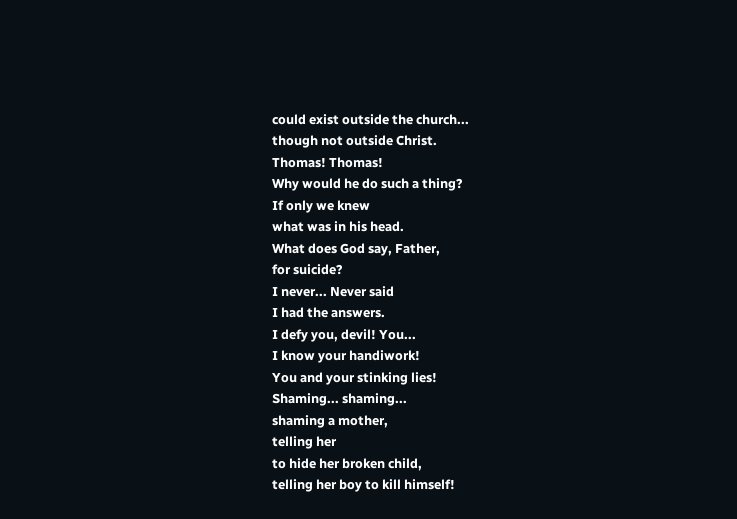could exist outside the church...
though not outside Christ.
Thomas! Thomas!
Why would he do such a thing?
If only we knew
what was in his head.
What does God say, Father,
for suicide?
I never... Never said
I had the answers.
I defy you, devil! You...
I know your handiwork!
You and your stinking lies!
Shaming... shaming...
shaming a mother,
telling her
to hide her broken child,
telling her boy to kill himself!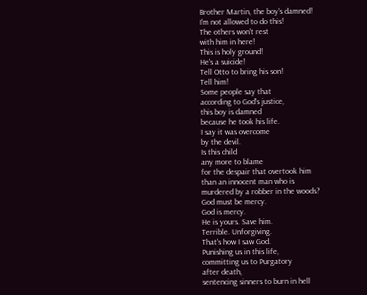Brother Martin, the boy's damned!
I'm not allowed to do this!
The others won't rest
with him in here!
This is holy ground!
He's a suicide!
Tell Otto to bring his son!
Tell him!
Some people say that
according to God's justice,
this boy is damned
because he took his life.
I say it was overcome
by the devil.
Is this child
any more to blame
for the despair that overtook him
than an innocent man who is
murdered by a robber in the woods?
God must be mercy.
God is mercy.
He is yours. Save him.
Terrible. Unforgiving.
That's how I saw God.
Punishing us in this life,
committing us to Purgatory
after death,
sentencing sinners to burn in hell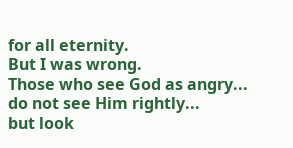for all eternity.
But I was wrong.
Those who see God as angry...
do not see Him rightly...
but look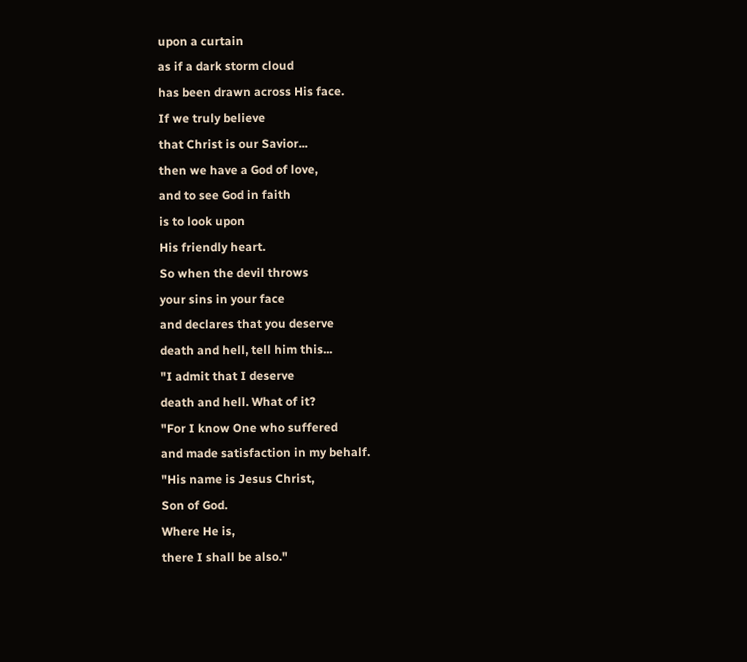upon a curtain
as if a dark storm cloud
has been drawn across His face.
If we truly believe
that Christ is our Savior...
then we have a God of love,
and to see God in faith
is to look upon
His friendly heart.
So when the devil throws
your sins in your face
and declares that you deserve
death and hell, tell him this...
"I admit that I deserve
death and hell. What of it?
"For I know One who suffered
and made satisfaction in my behalf.
"His name is Jesus Christ,
Son of God.
Where He is,
there I shall be also."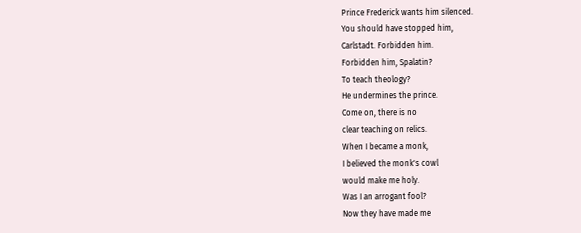Prince Frederick wants him silenced.
You should have stopped him,
Carlstadt. Forbidden him.
Forbidden him, Spalatin?
To teach theology?
He undermines the prince.
Come on, there is no
clear teaching on relics.
When I became a monk,
I believed the monk's cowl
would make me holy.
Was I an arrogant fool?
Now they have made me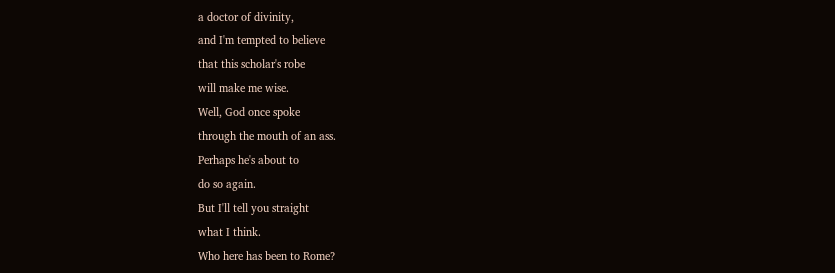a doctor of divinity,
and I'm tempted to believe
that this scholar's robe
will make me wise.
Well, God once spoke
through the mouth of an ass.
Perhaps he's about to
do so again.
But I'll tell you straight
what I think.
Who here has been to Rome?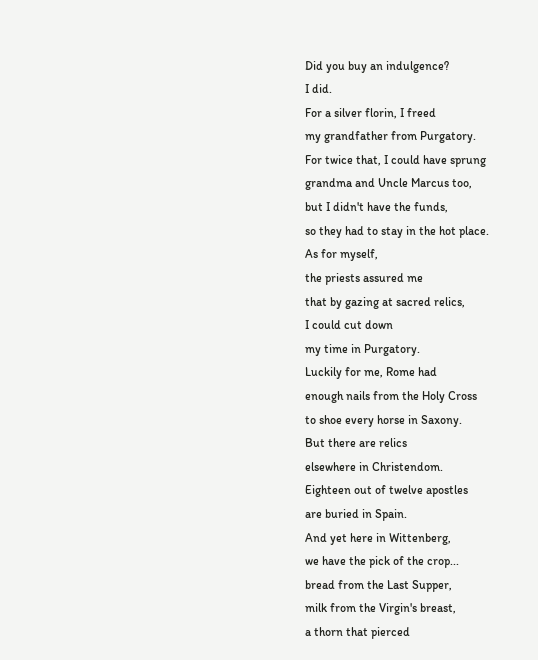Did you buy an indulgence?
I did.
For a silver florin, I freed
my grandfather from Purgatory.
For twice that, I could have sprung
grandma and Uncle Marcus too,
but I didn't have the funds,
so they had to stay in the hot place.
As for myself,
the priests assured me
that by gazing at sacred relics,
I could cut down
my time in Purgatory.
Luckily for me, Rome had
enough nails from the Holy Cross
to shoe every horse in Saxony.
But there are relics
elsewhere in Christendom.
Eighteen out of twelve apostles
are buried in Spain.
And yet here in Wittenberg,
we have the pick of the crop...
bread from the Last Supper,
milk from the Virgin's breast,
a thorn that pierced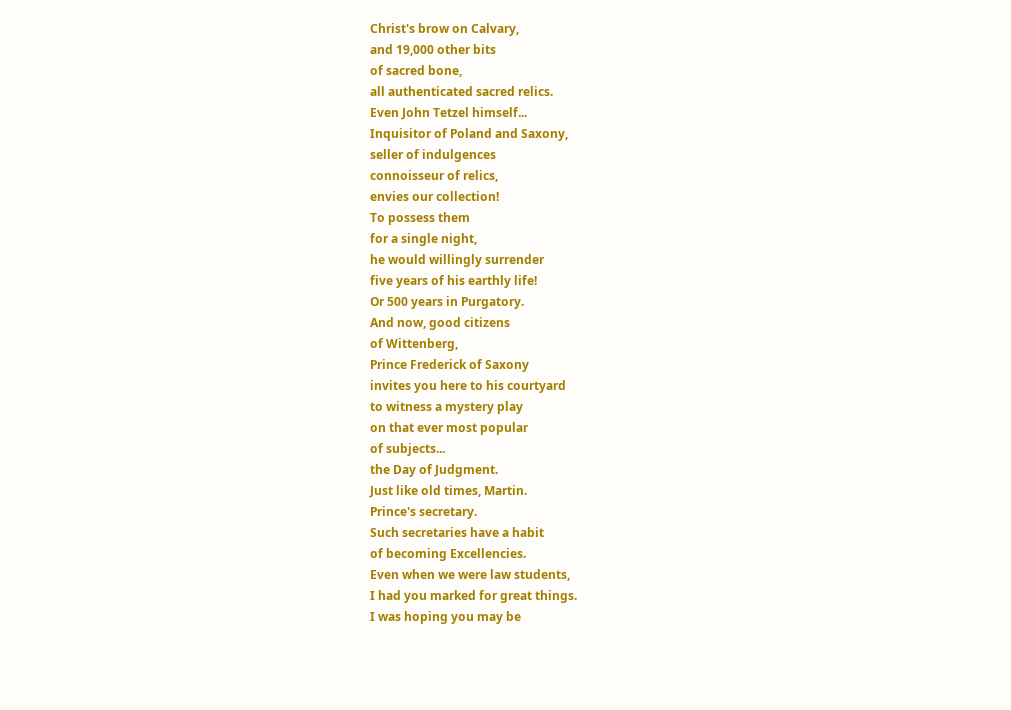Christ's brow on Calvary,
and 19,000 other bits
of sacred bone,
all authenticated sacred relics.
Even John Tetzel himself...
Inquisitor of Poland and Saxony,
seller of indulgences
connoisseur of relics,
envies our collection!
To possess them
for a single night,
he would willingly surrender
five years of his earthly life!
Or 500 years in Purgatory.
And now, good citizens
of Wittenberg,
Prince Frederick of Saxony
invites you here to his courtyard
to witness a mystery play
on that ever most popular
of subjects...
the Day of Judgment.
Just like old times, Martin.
Prince's secretary.
Such secretaries have a habit
of becoming Excellencies.
Even when we were law students,
I had you marked for great things.
I was hoping you may be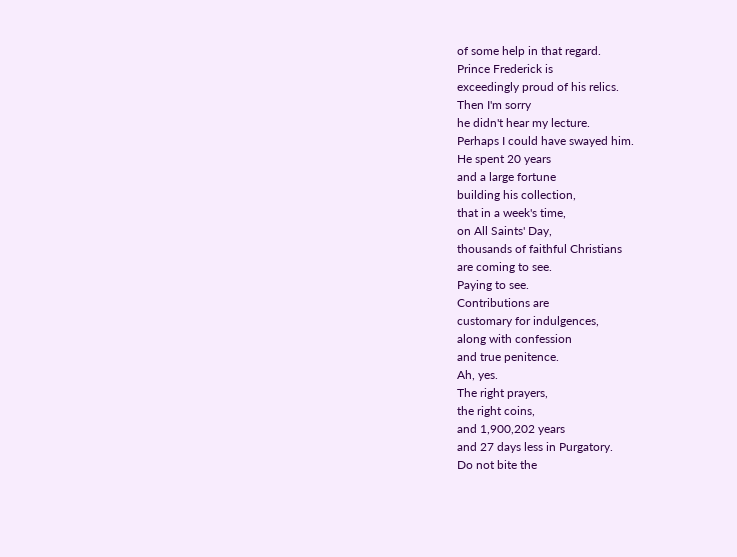of some help in that regard.
Prince Frederick is
exceedingly proud of his relics.
Then I'm sorry
he didn't hear my lecture.
Perhaps I could have swayed him.
He spent 20 years
and a large fortune
building his collection,
that in a week's time,
on All Saints' Day,
thousands of faithful Christians
are coming to see.
Paying to see.
Contributions are
customary for indulgences,
along with confession
and true penitence.
Ah, yes.
The right prayers,
the right coins,
and 1,900,202 years
and 27 days less in Purgatory.
Do not bite the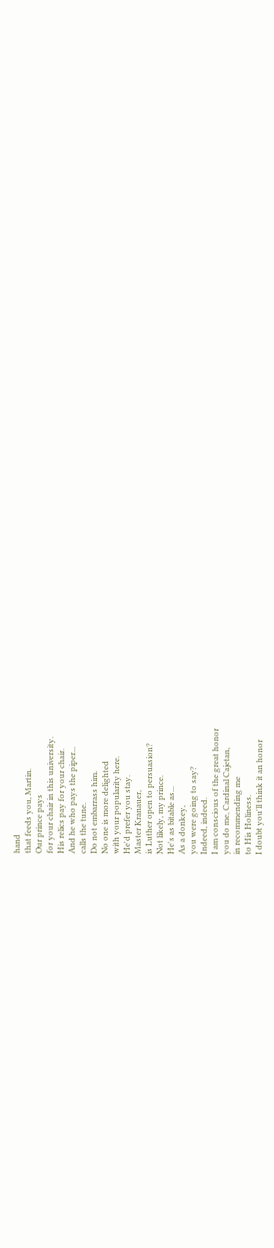hand
that feeds you, Martin.
Our prince pays
for your chair in this university.
His relics pay for your chair.
And he who pays the piper...
calls the tune.
Do not embarrass him.
No one is more delighted
with your popularity here.
He'd prefer you stay.
Master Kranauer,
is Luther open to persuasion?
Not likely, my prince.
He's as bitable as...
As a donkey,
you were going to say?
Indeed, indeed.
I am conscious of the great honor
you do me, Cardinal Cajetan,
in recommending me
to His Holiness.
I doubt you'll think it an honor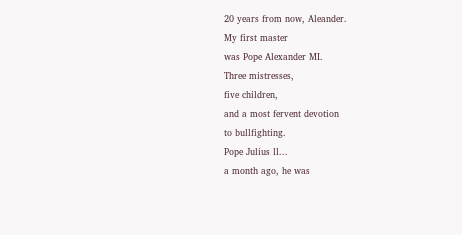20 years from now, Aleander.
My first master
was Pope Alexander MI.
Three mistresses,
five children,
and a most fervent devotion
to bullfighting.
Pope Julius ll...
a month ago, he was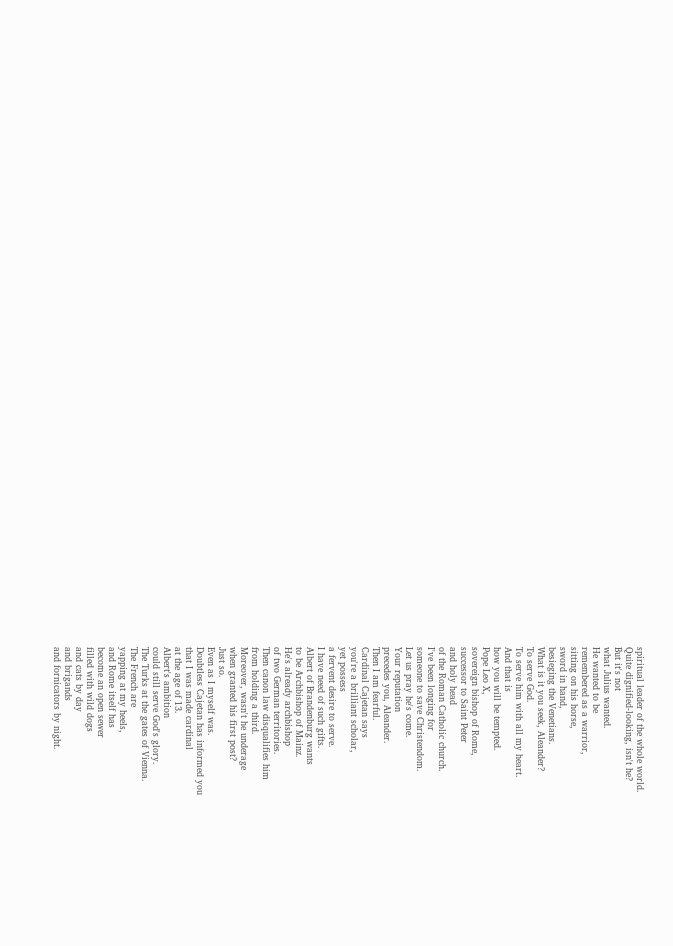spiritual leader of the whole world.
Quite dignified-looking, isn't he?
But it's not
what Julius wanted.
He wanted to be
remembered as a warrior,
sitting on his horse,
sword in hand,
besieging the Venetians.
What is it you seek, Aleander?
To serve God.
To serve him with all my heart.
And that is
how you will be tempted.
Pope Leo X,
sovereign bishop of Rome,
successor to Saint Peter
and holy head
of the Roman Catholic church.
I've been longing for
someone to save Christendom.
Let us pray he's come.
Your reputation
precedes you, Aleander.
Then I am fearful.
Cardinal Cajetan says
you're a brilliant scholar,
yet possess
a fervent desire to serve.
I have need of such gifts.
Albert of Brandenburg wants
to be Archbishop of Mainz.
He's already archbishop
of two German territories.
Then canon law disqualifies him
from holding a third.
Moreover, wasn't he underage
when granted his first post?
Just so.
Even as I myself was.
Doubtless Cajetan has informed you
that I was made cardinal
at the age of 13.
Albert's ambition
could still serve God's glory.
The Turks at the gates of Vienna.
The French are
yapping at my heels,
and Rome itself has
become an open sewer
filled with wild dogs
and cats by day
and brigands
and fornicators by night.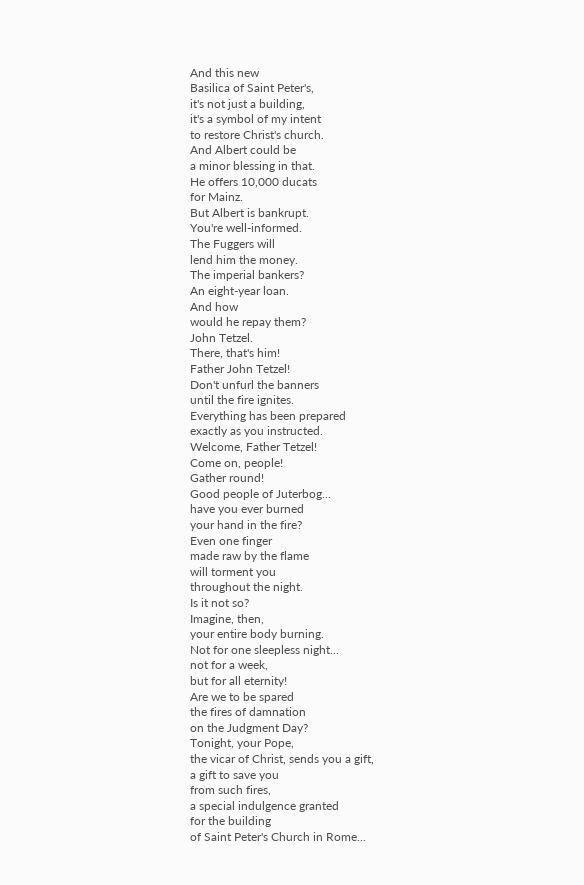And this new
Basilica of Saint Peter's,
it's not just a building,
it's a symbol of my intent
to restore Christ's church.
And Albert could be
a minor blessing in that.
He offers 10,000 ducats
for Mainz.
But Albert is bankrupt.
You're well-informed.
The Fuggers will
lend him the money.
The imperial bankers?
An eight-year loan.
And how
would he repay them?
John Tetzel.
There, that's him!
Father John Tetzel!
Don't unfurl the banners
until the fire ignites.
Everything has been prepared
exactly as you instructed.
Welcome, Father Tetzel!
Come on, people!
Gather round!
Good people of Juterbog...
have you ever burned
your hand in the fire?
Even one finger
made raw by the flame
will torment you
throughout the night.
Is it not so?
Imagine, then,
your entire body burning.
Not for one sleepless night...
not for a week,
but for all eternity!
Are we to be spared
the fires of damnation
on the Judgment Day?
Tonight, your Pope,
the vicar of Christ, sends you a gift,
a gift to save you
from such fires,
a special indulgence granted
for the building
of Saint Peter's Church in Rome...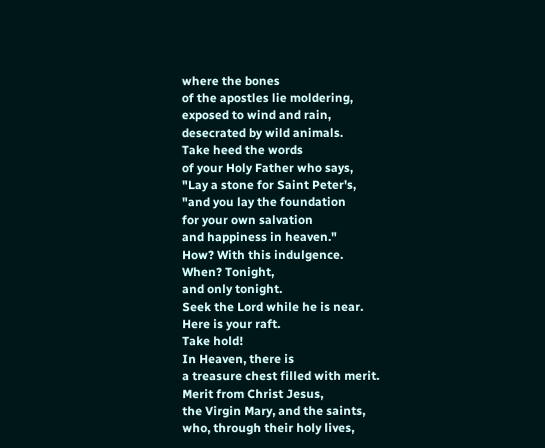where the bones
of the apostles lie moldering,
exposed to wind and rain,
desecrated by wild animals.
Take heed the words
of your Holy Father who says,
"Lay a stone for Saint Peter's,
"and you lay the foundation
for your own salvation
and happiness in heaven."
How? With this indulgence.
When? Tonight,
and only tonight.
Seek the Lord while he is near.
Here is your raft.
Take hold!
In Heaven, there is
a treasure chest filled with merit.
Merit from Christ Jesus,
the Virgin Mary, and the saints,
who, through their holy lives,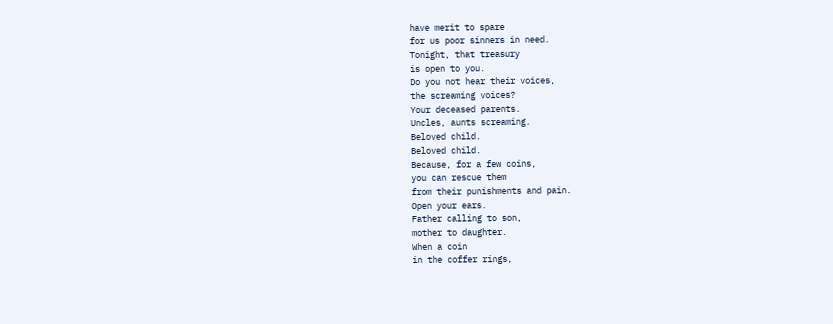have merit to spare
for us poor sinners in need.
Tonight, that treasury
is open to you.
Do you not hear their voices,
the screaming voices?
Your deceased parents.
Uncles, aunts screaming.
Beloved child.
Beloved child.
Because, for a few coins,
you can rescue them
from their punishments and pain.
Open your ears.
Father calling to son,
mother to daughter.
When a coin
in the coffer rings,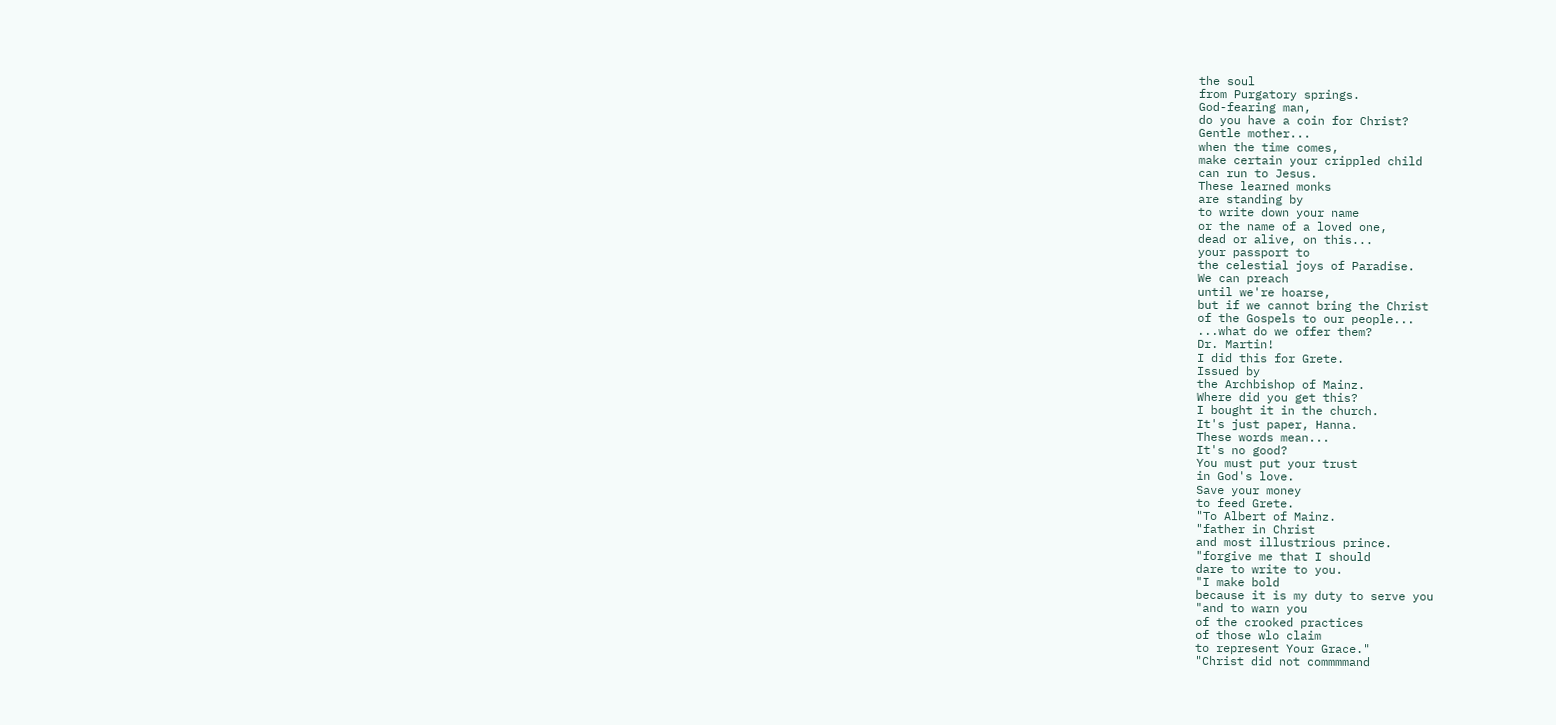the soul
from Purgatory springs.
God-fearing man,
do you have a coin for Christ?
Gentle mother...
when the time comes,
make certain your crippled child
can run to Jesus.
These learned monks
are standing by
to write down your name
or the name of a loved one,
dead or alive, on this...
your passport to
the celestial joys of Paradise.
We can preach
until we're hoarse,
but if we cannot bring the Christ
of the Gospels to our people...
...what do we offer them?
Dr. Martin!
I did this for Grete.
Issued by
the Archbishop of Mainz.
Where did you get this?
I bought it in the church.
It's just paper, Hanna.
These words mean...
It's no good?
You must put your trust
in God's love.
Save your money
to feed Grete.
"To Albert of Mainz.
"father in Christ
and most illustrious prince.
"forgive me that I should
dare to write to you.
"I make bold
because it is my duty to serve you
"and to warn you
of the crooked practices
of those wlo claim
to represent Your Grace."
"Christ did not commmmand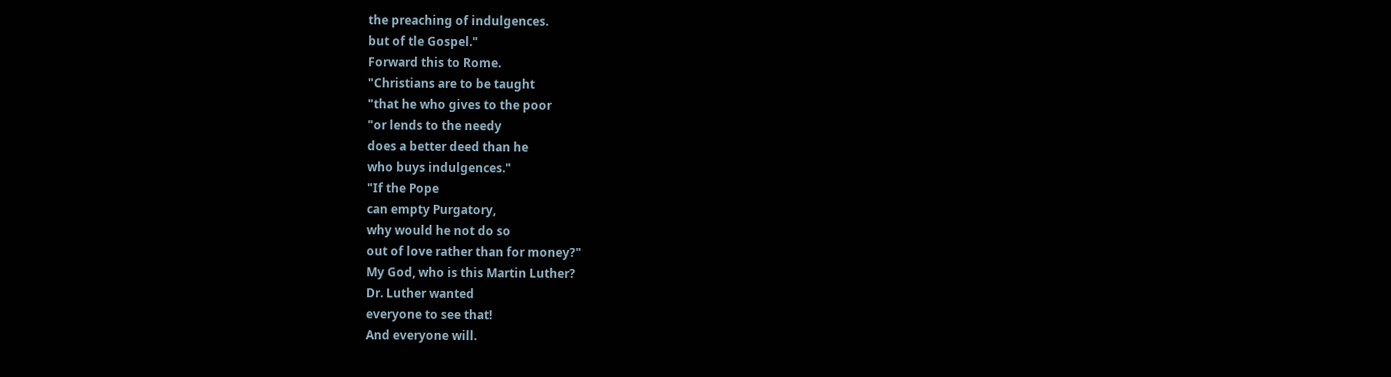the preaching of indulgences.
but of tle Gospel."
Forward this to Rome.
"Christians are to be taught
"that he who gives to the poor
"or lends to the needy
does a better deed than he
who buys indulgences."
"If the Pope
can empty Purgatory,
why would he not do so
out of love rather than for money?"
My God, who is this Martin Luther?
Dr. Luther wanted
everyone to see that!
And everyone will.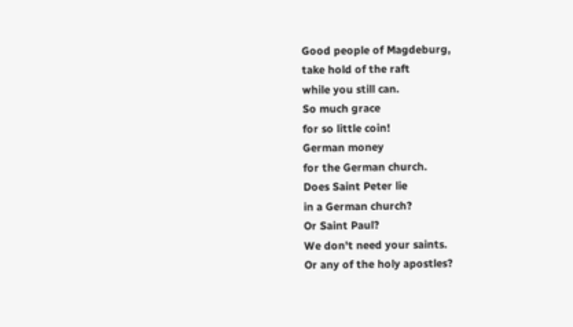Good people of Magdeburg,
take hold of the raft
while you still can.
So much grace
for so little coin!
German money
for the German church.
Does Saint Peter lie
in a German church?
Or Saint Paul?
We don't need your saints.
Or any of the holy apostles?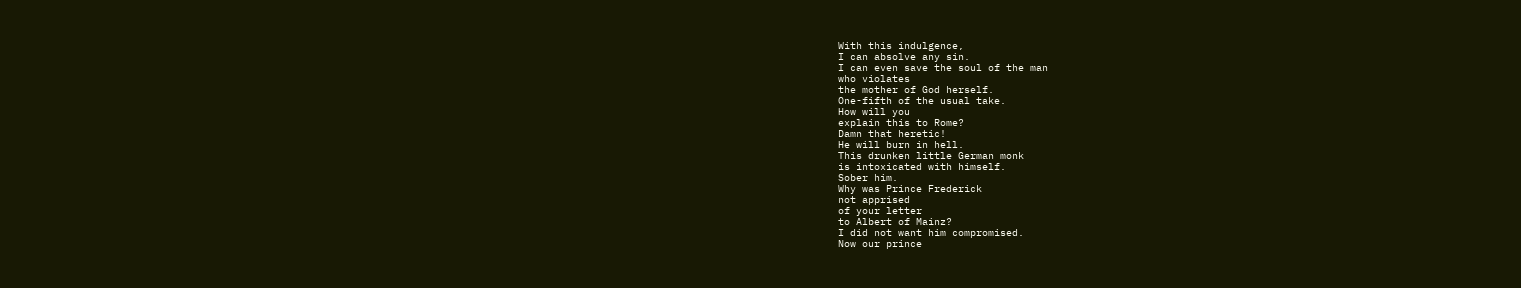With this indulgence,
I can absolve any sin.
I can even save the soul of the man
who violates
the mother of God herself.
One-fifth of the usual take.
How will you
explain this to Rome?
Damn that heretic!
He will burn in hell.
This drunken little German monk
is intoxicated with himself.
Sober him.
Why was Prince Frederick
not apprised
of your letter
to Albert of Mainz?
I did not want him compromised.
Now our prince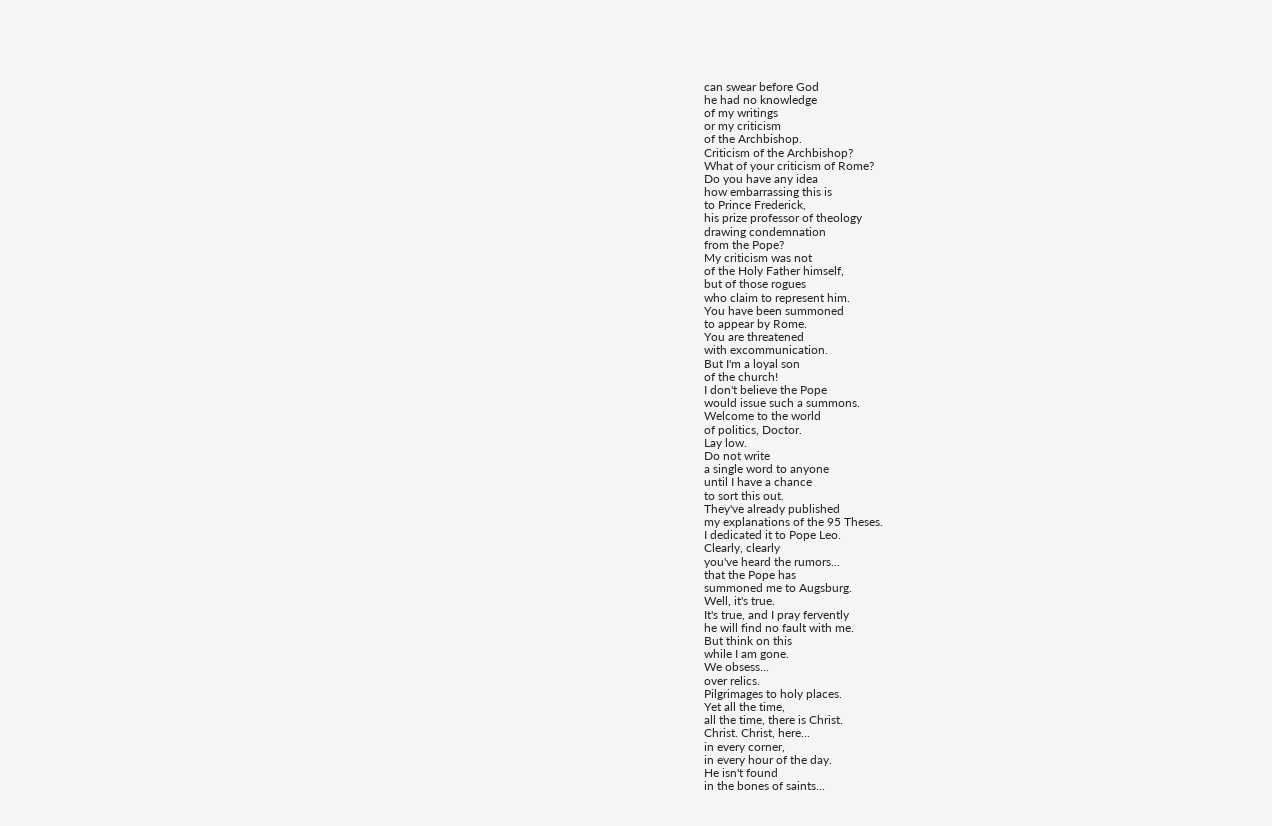can swear before God
he had no knowledge
of my writings
or my criticism
of the Archbishop.
Criticism of the Archbishop?
What of your criticism of Rome?
Do you have any idea
how embarrassing this is
to Prince Frederick,
his prize professor of theology
drawing condemnation
from the Pope?
My criticism was not
of the Holy Father himself,
but of those rogues
who claim to represent him.
You have been summoned
to appear by Rome.
You are threatened
with excommunication.
But I'm a loyal son
of the church!
I don't believe the Pope
would issue such a summons.
Welcome to the world
of politics, Doctor.
Lay low.
Do not write
a single word to anyone
until I have a chance
to sort this out.
They've already published
my explanations of the 95 Theses.
I dedicated it to Pope Leo.
Clearly, clearly
you've heard the rumors...
that the Pope has
summoned me to Augsburg.
Well, it's true.
It's true, and I pray fervently
he will find no fault with me.
But think on this
while I am gone.
We obsess...
over relics.
Pilgrimages to holy places.
Yet all the time,
all the time, there is Christ.
Christ. Christ, here...
in every corner,
in every hour of the day.
He isn't found
in the bones of saints...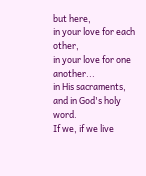but here,
in your love for each other,
in your love for one another...
in His sacraments,
and in God's holy word.
If we, if we live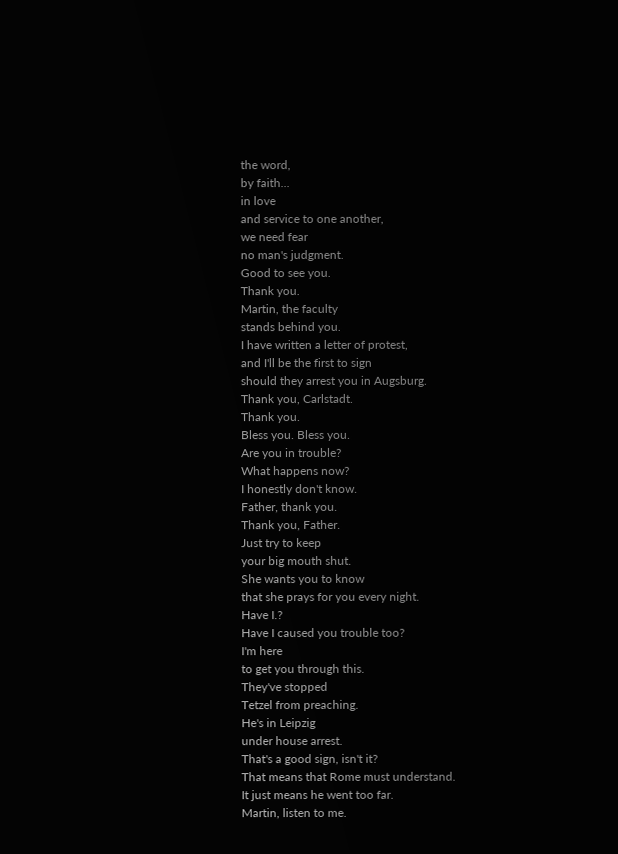the word,
by faith...
in love
and service to one another,
we need fear
no man's judgment.
Good to see you.
Thank you.
Martin, the faculty
stands behind you.
I have written a letter of protest,
and I'll be the first to sign
should they arrest you in Augsburg.
Thank you, Carlstadt.
Thank you.
Bless you. Bless you.
Are you in trouble?
What happens now?
I honestly don't know.
Father, thank you.
Thank you, Father.
Just try to keep
your big mouth shut.
She wants you to know
that she prays for you every night.
Have I.?
Have I caused you trouble too?
I'm here
to get you through this.
They've stopped
Tetzel from preaching.
He's in Leipzig
under house arrest.
That's a good sign, isn't it?
That means that Rome must understand.
It just means he went too far.
Martin, listen to me.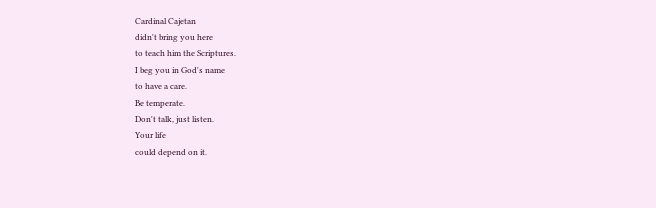Cardinal Cajetan
didn't bring you here
to teach him the Scriptures.
I beg you in God's name
to have a care.
Be temperate.
Don't talk, just listen.
Your life
could depend on it.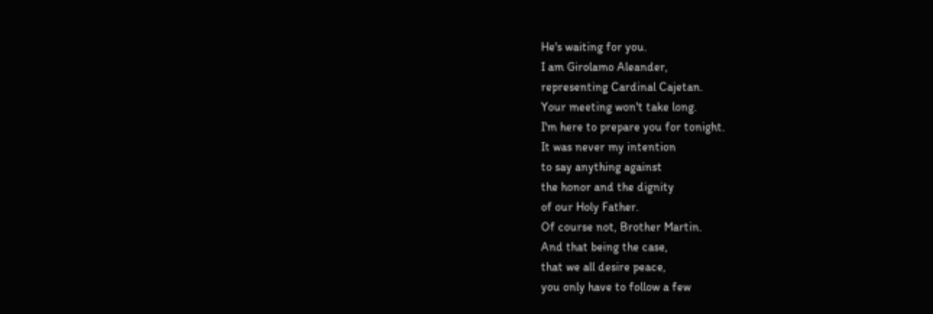He's waiting for you.
I am Girolamo Aleander,
representing Cardinal Cajetan.
Your meeting won't take long.
I'm here to prepare you for tonight.
It was never my intention
to say anything against
the honor and the dignity
of our Holy Father.
Of course not, Brother Martin.
And that being the case,
that we all desire peace,
you only have to follow a few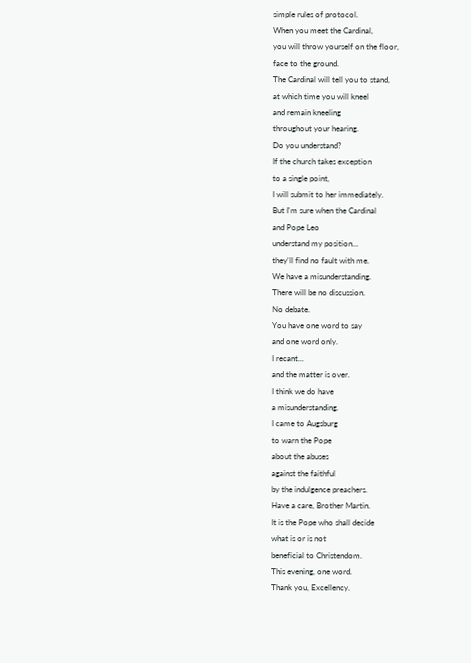simple rules of protocol.
When you meet the Cardinal,
you will throw yourself on the floor,
face to the ground.
The Cardinal will tell you to stand,
at which time you will kneel
and remain kneeling
throughout your hearing.
Do you understand?
If the church takes exception
to a single point,
I will submit to her immediately.
But I'm sure when the Cardinal
and Pope Leo
understand my position...
they'll find no fault with me.
We have a misunderstanding.
There will be no discussion.
No debate.
You have one word to say
and one word only.
I recant...
and the matter is over.
I think we do have
a misunderstanding.
I came to Augsburg
to warn the Pope
about the abuses
against the faithful
by the indulgence preachers.
Have a care, Brother Martin.
It is the Pope who shall decide
what is or is not
beneficial to Christendom.
This evening, one word.
Thank you, Excellency.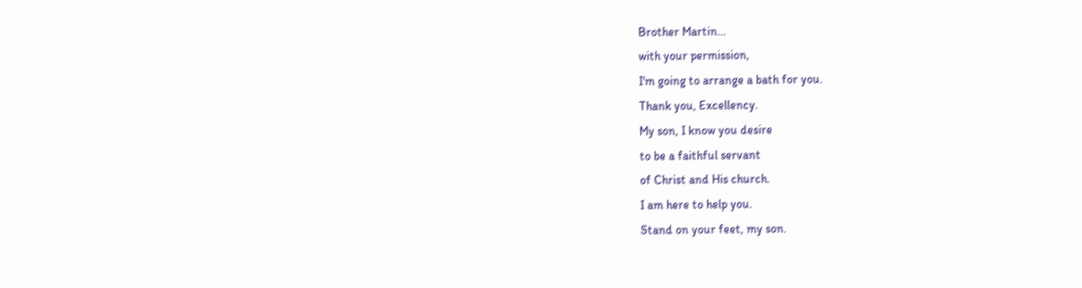Brother Martin...
with your permission,
I'm going to arrange a bath for you.
Thank you, Excellency.
My son, I know you desire
to be a faithful servant
of Christ and His church.
I am here to help you.
Stand on your feet, my son.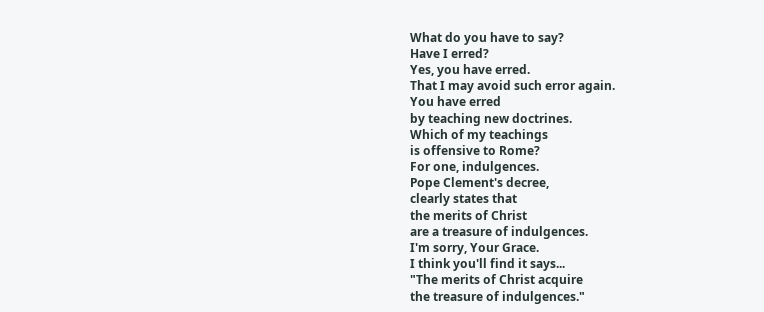What do you have to say?
Have I erred?
Yes, you have erred.
That I may avoid such error again.
You have erred
by teaching new doctrines.
Which of my teachings
is offensive to Rome?
For one, indulgences.
Pope Clement's decree,
clearly states that
the merits of Christ
are a treasure of indulgences.
I'm sorry, Your Grace.
I think you'll find it says...
"The merits of Christ acquire
the treasure of indulgences."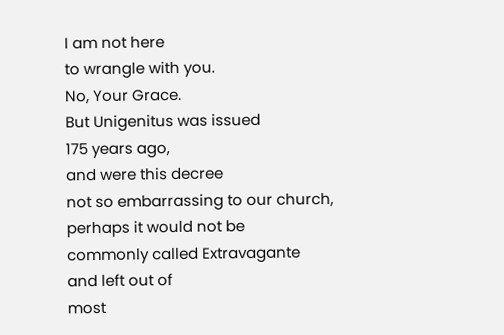I am not here
to wrangle with you.
No, Your Grace.
But Unigenitus was issued
175 years ago,
and were this decree
not so embarrassing to our church,
perhaps it would not be
commonly called Extravagante
and left out of
most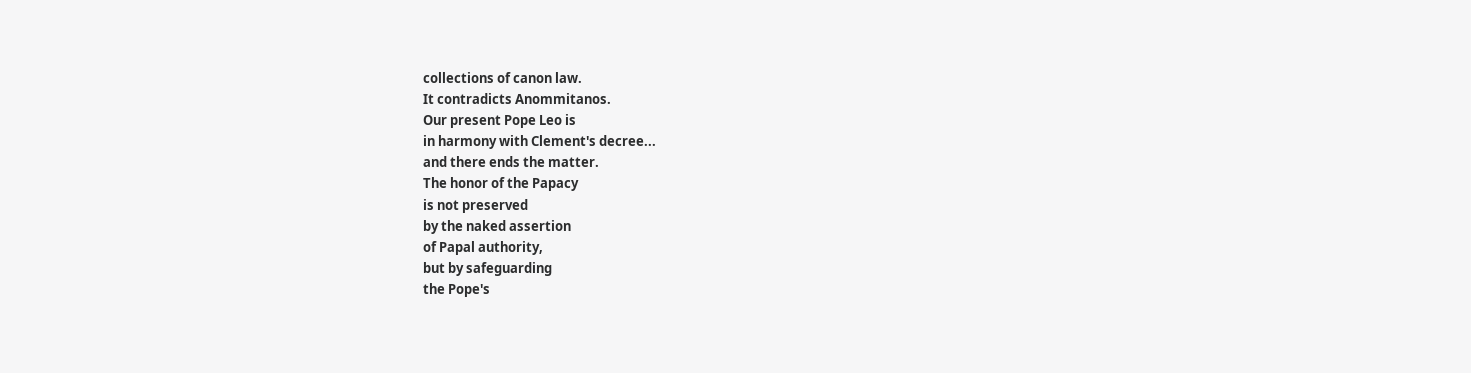collections of canon law.
It contradicts Anommitanos.
Our present Pope Leo is
in harmony with Clement's decree...
and there ends the matter.
The honor of the Papacy
is not preserved
by the naked assertion
of Papal authority,
but by safeguarding
the Pope's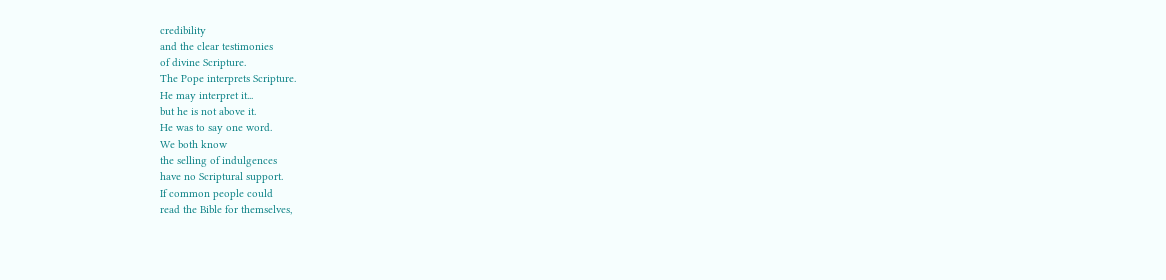credibility
and the clear testimonies
of divine Scripture.
The Pope interprets Scripture.
He may interpret it...
but he is not above it.
He was to say one word.
We both know
the selling of indulgences
have no Scriptural support.
If common people could
read the Bible for themselves,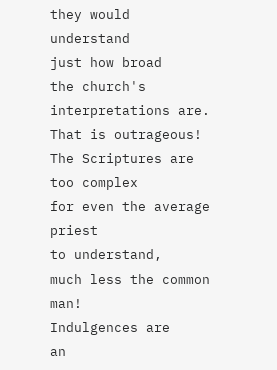they would understand
just how broad
the church's interpretations are.
That is outrageous!
The Scriptures are too complex
for even the average priest
to understand,
much less the common man!
Indulgences are
an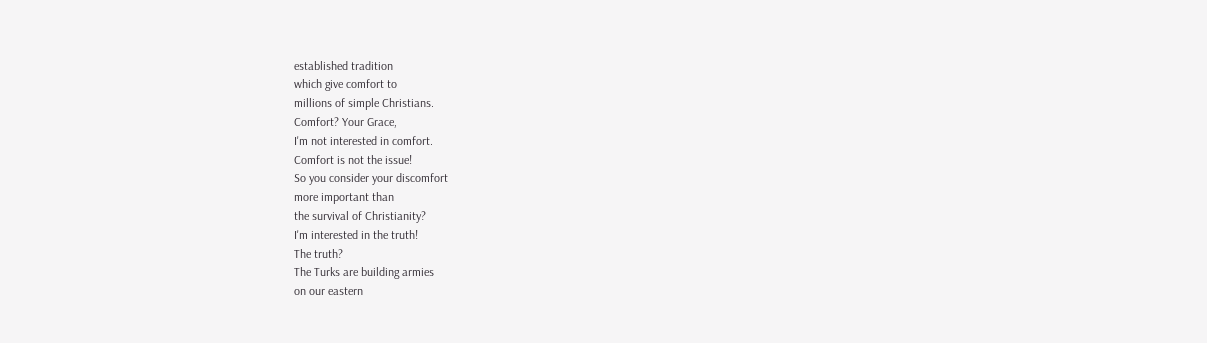established tradition
which give comfort to
millions of simple Christians.
Comfort? Your Grace,
I'm not interested in comfort.
Comfort is not the issue!
So you consider your discomfort
more important than
the survival of Christianity?
I'm interested in the truth!
The truth?
The Turks are building armies
on our eastern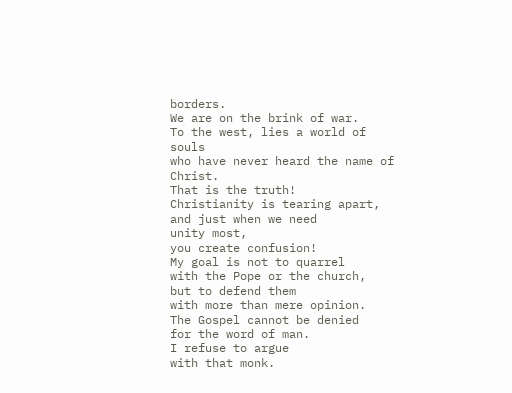borders.
We are on the brink of war.
To the west, lies a world of souls
who have never heard the name of Christ.
That is the truth!
Christianity is tearing apart,
and just when we need
unity most,
you create confusion!
My goal is not to quarrel
with the Pope or the church,
but to defend them
with more than mere opinion.
The Gospel cannot be denied
for the word of man.
I refuse to argue
with that monk.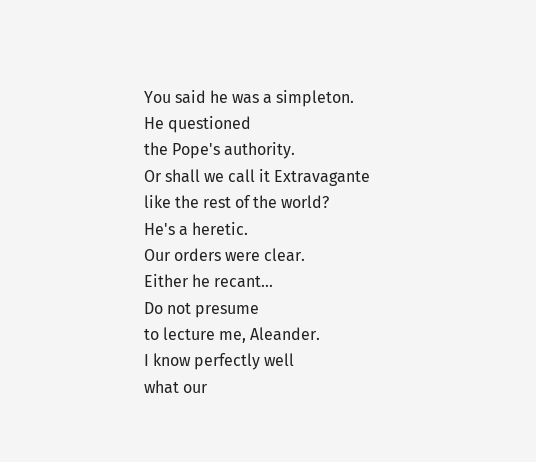You said he was a simpleton.
He questioned
the Pope's authority.
Or shall we call it Extravagante
like the rest of the world?
He's a heretic.
Our orders were clear.
Either he recant...
Do not presume
to lecture me, Aleander.
I know perfectly well
what our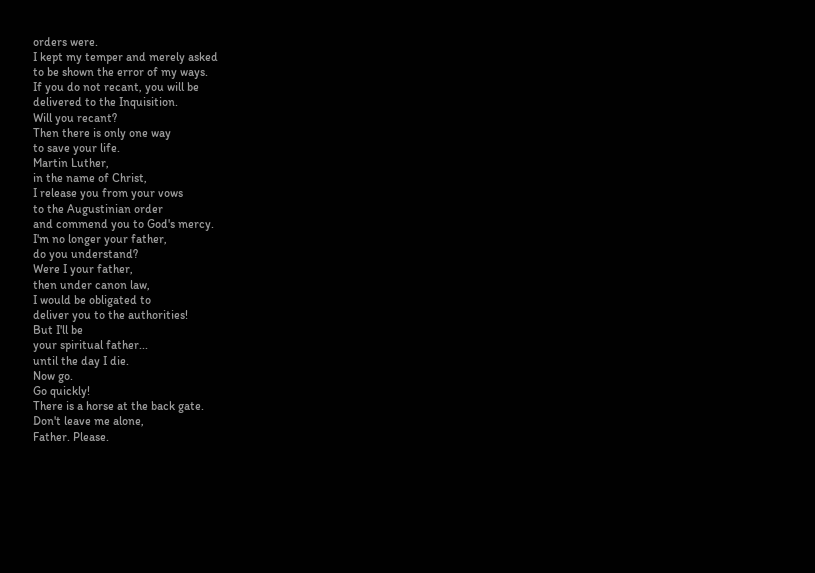orders were.
I kept my temper and merely asked
to be shown the error of my ways.
If you do not recant, you will be
delivered to the Inquisition.
Will you recant?
Then there is only one way
to save your life.
Martin Luther,
in the name of Christ,
I release you from your vows
to the Augustinian order
and commend you to God's mercy.
I'm no longer your father,
do you understand?
Were I your father,
then under canon law,
I would be obligated to
deliver you to the authorities!
But I'll be
your spiritual father...
until the day I die.
Now go.
Go quickly!
There is a horse at the back gate.
Don't leave me alone,
Father. Please.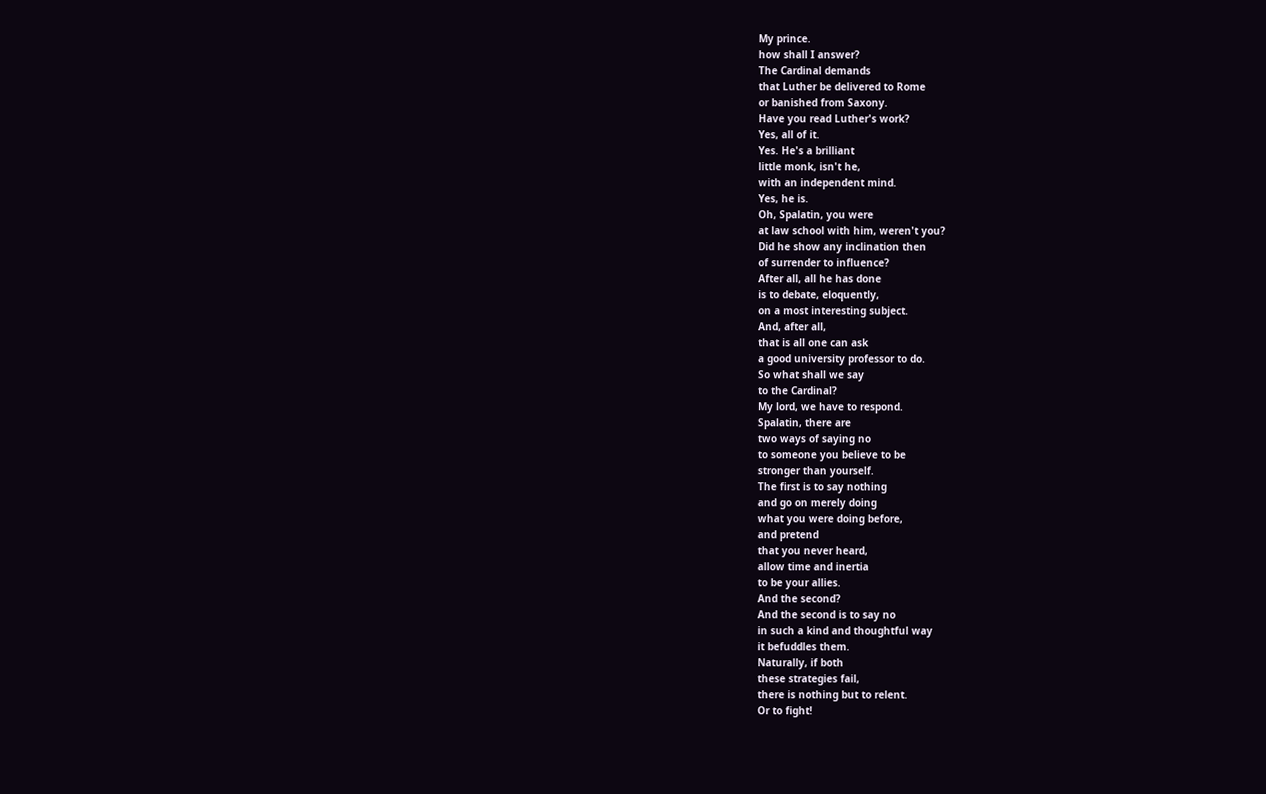My prince.
how shall I answer?
The Cardinal demands
that Luther be delivered to Rome
or banished from Saxony.
Have you read Luther's work?
Yes, all of it.
Yes. He's a brilliant
little monk, isn't he,
with an independent mind.
Yes, he is.
Oh, Spalatin, you were
at law school with him, weren't you?
Did he show any inclination then
of surrender to influence?
After all, all he has done
is to debate, eloquently,
on a most interesting subject.
And, after all,
that is all one can ask
a good university professor to do.
So what shall we say
to the Cardinal?
My lord, we have to respond.
Spalatin, there are
two ways of saying no
to someone you believe to be
stronger than yourself.
The first is to say nothing
and go on merely doing
what you were doing before,
and pretend
that you never heard,
allow time and inertia
to be your allies.
And the second?
And the second is to say no
in such a kind and thoughtful way
it befuddles them.
Naturally, if both
these strategies fail,
there is nothing but to relent.
Or to fight!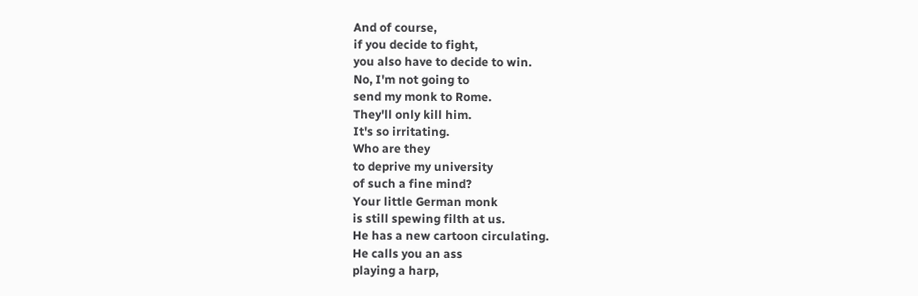And of course,
if you decide to fight,
you also have to decide to win.
No, I'm not going to
send my monk to Rome.
They'll only kill him.
It's so irritating.
Who are they
to deprive my university
of such a fine mind?
Your little German monk
is still spewing filth at us.
He has a new cartoon circulating.
He calls you an ass
playing a harp,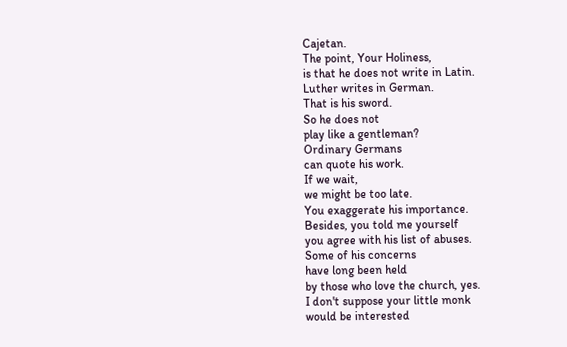Cajetan.
The point, Your Holiness,
is that he does not write in Latin.
Luther writes in German.
That is his sword.
So he does not
play like a gentleman?
Ordinary Germans
can quote his work.
If we wait,
we might be too late.
You exaggerate his importance.
Besides, you told me yourself
you agree with his list of abuses.
Some of his concerns
have long been held
by those who love the church, yes.
I don't suppose your little monk
would be interested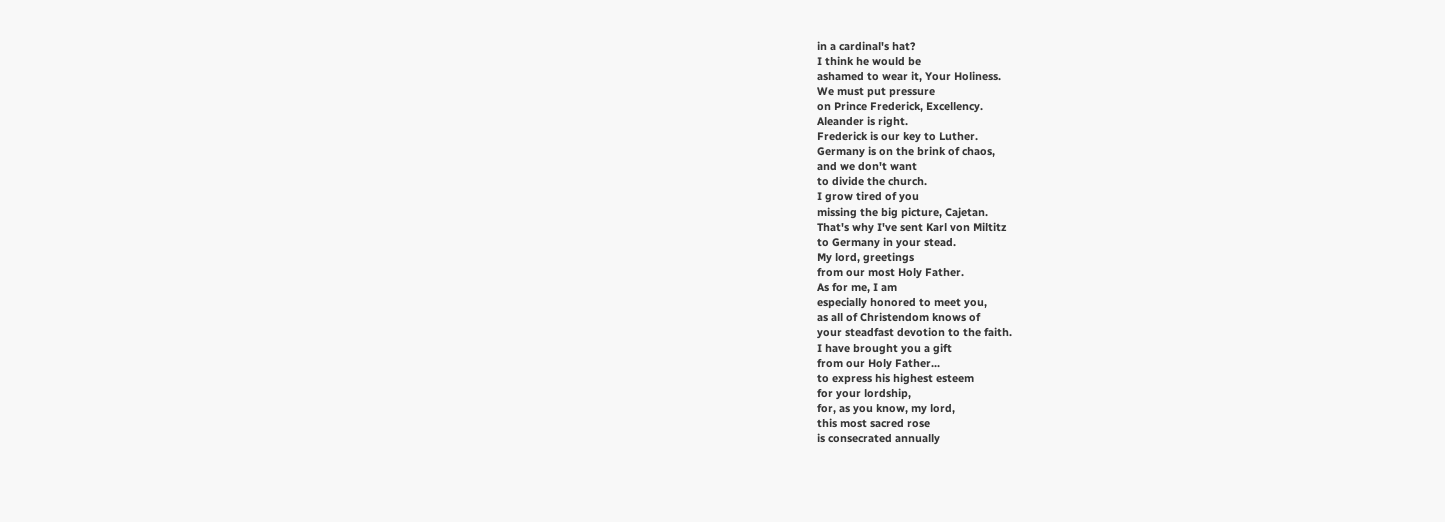in a cardinal's hat?
I think he would be
ashamed to wear it, Your Holiness.
We must put pressure
on Prince Frederick, Excellency.
Aleander is right.
Frederick is our key to Luther.
Germany is on the brink of chaos,
and we don't want
to divide the church.
I grow tired of you
missing the big picture, Cajetan.
That's why I've sent Karl von Miltitz
to Germany in your stead.
My lord, greetings
from our most Holy Father.
As for me, I am
especially honored to meet you,
as all of Christendom knows of
your steadfast devotion to the faith.
I have brought you a gift
from our Holy Father...
to express his highest esteem
for your lordship,
for, as you know, my lord,
this most sacred rose
is consecrated annually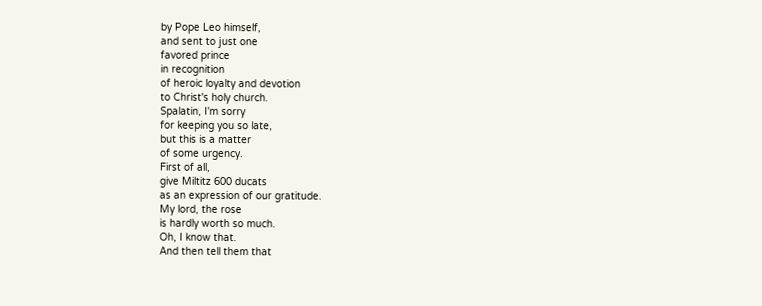by Pope Leo himself,
and sent to just one
favored prince
in recognition
of heroic loyalty and devotion
to Christ's holy church.
Spalatin, I'm sorry
for keeping you so late,
but this is a matter
of some urgency.
First of all,
give Miltitz 600 ducats
as an expression of our gratitude.
My lord, the rose
is hardly worth so much.
Oh, I know that.
And then tell them that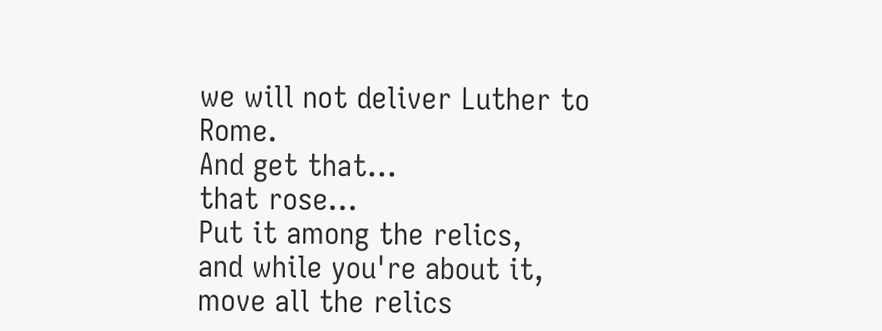we will not deliver Luther to Rome.
And get that...
that rose...
Put it among the relics,
and while you're about it,
move all the relics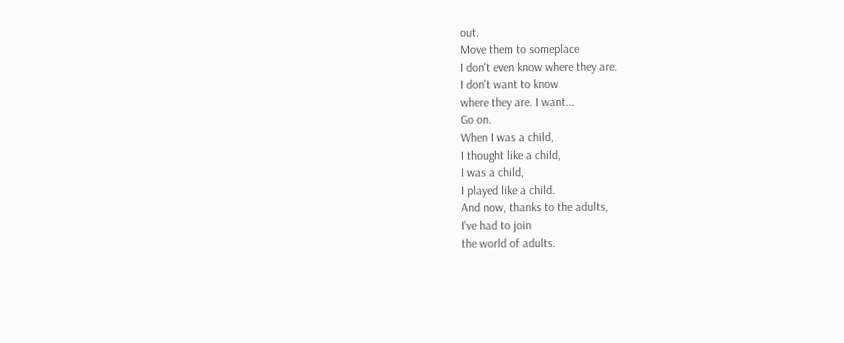out.
Move them to someplace
I don't even know where they are.
I don't want to know
where they are. I want...
Go on.
When I was a child,
I thought like a child,
I was a child,
I played like a child.
And now, thanks to the adults,
I've had to join
the world of adults.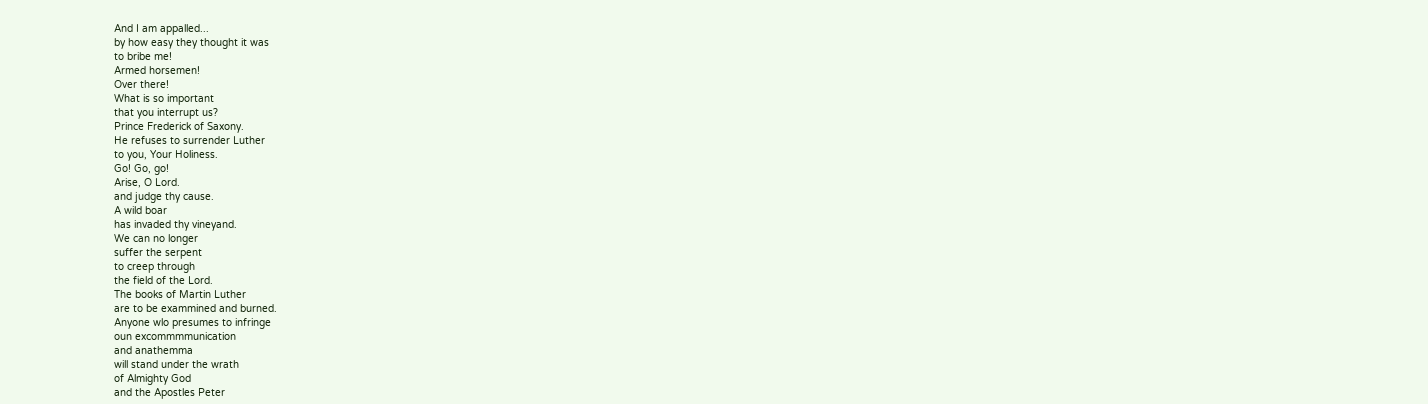And I am appalled...
by how easy they thought it was
to bribe me!
Armed horsemen!
Over there!
What is so important
that you interrupt us?
Prince Frederick of Saxony.
He refuses to surrender Luther
to you, Your Holiness.
Go! Go, go!
Arise, O Lord.
and judge thy cause.
A wild boar
has invaded thy vineyand.
We can no longer
suffer the serpent
to creep through
the field of the Lord.
The books of Martin Luther
are to be exammined and burned.
Anyone wlo presumes to infringe
oun excommmmunication
and anathemma
will stand under the wrath
of Almighty God
and the Apostles Peter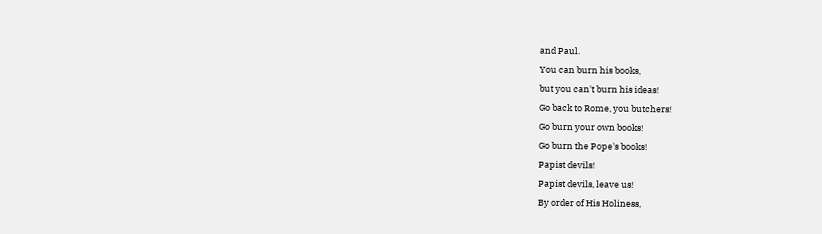and Paul.
You can burn his books,
but you can't burn his ideas!
Go back to Rome, you butchers!
Go burn your own books!
Go burn the Pope's books!
Papist devils!
Papist devils, leave us!
By order of His Holiness,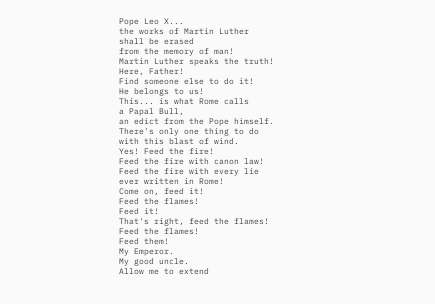Pope Leo X...
the works of Martin Luther
shall be erased
from the memory of man!
Martin Luther speaks the truth!
Here, Father!
Find someone else to do it!
He belongs to us!
This... is what Rome calls
a Papal Bull,
an edict from the Pope himself.
There's only one thing to do
with this blast of wind.
Yes! Feed the fire!
Feed the fire with canon law!
Feed the fire with every lie
ever written in Rome!
Come on, feed it!
Feed the flames!
Feed it!
That's right, feed the flames!
Feed the flames!
Feed them!
My Emperor.
My good uncle.
Allow me to extend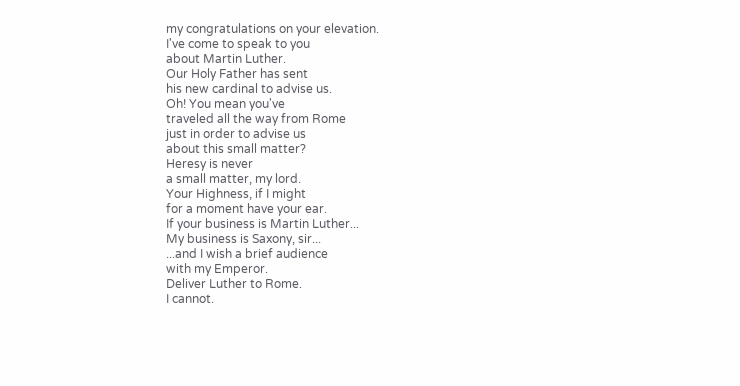my congratulations on your elevation.
I've come to speak to you
about Martin Luther.
Our Holy Father has sent
his new cardinal to advise us.
Oh! You mean you've
traveled all the way from Rome
just in order to advise us
about this small matter?
Heresy is never
a small matter, my lord.
Your Highness, if I might
for a moment have your ear.
If your business is Martin Luther...
My business is Saxony, sir...
...and I wish a brief audience
with my Emperor.
Deliver Luther to Rome.
I cannot.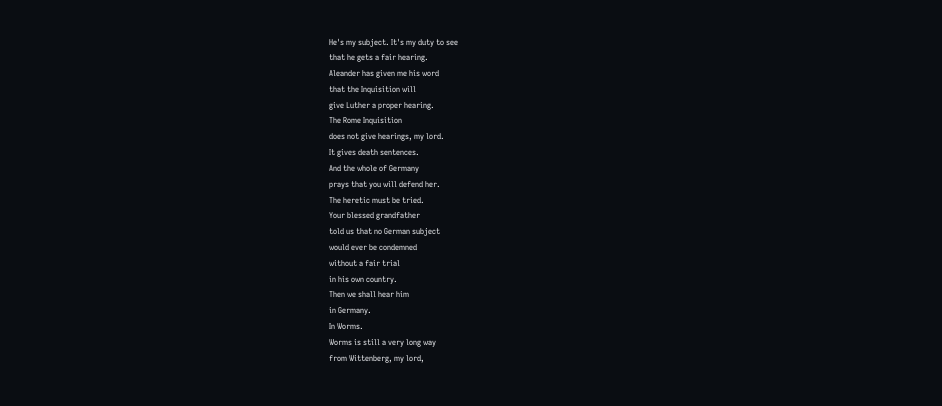He's my subject. It's my duty to see
that he gets a fair hearing.
Aleander has given me his word
that the Inquisition will
give Luther a proper hearing.
The Rome Inquisition
does not give hearings, my lord.
It gives death sentences.
And the whole of Germany
prays that you will defend her.
The heretic must be tried.
Your blessed grandfather
told us that no German subject
would ever be condemned
without a fair trial
in his own country.
Then we shall hear him
in Germany.
In Worms.
Worms is still a very long way
from Wittenberg, my lord,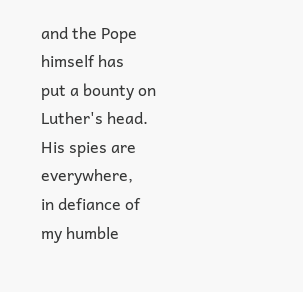and the Pope himself has
put a bounty on Luther's head.
His spies are everywhere,
in defiance of my humble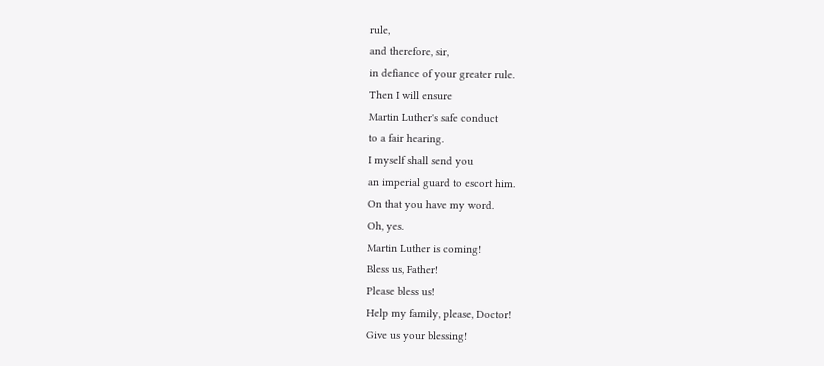rule,
and therefore, sir,
in defiance of your greater rule.
Then I will ensure
Martin Luther's safe conduct
to a fair hearing.
I myself shall send you
an imperial guard to escort him.
On that you have my word.
Oh, yes.
Martin Luther is coming!
Bless us, Father!
Please bless us!
Help my family, please, Doctor!
Give us your blessing!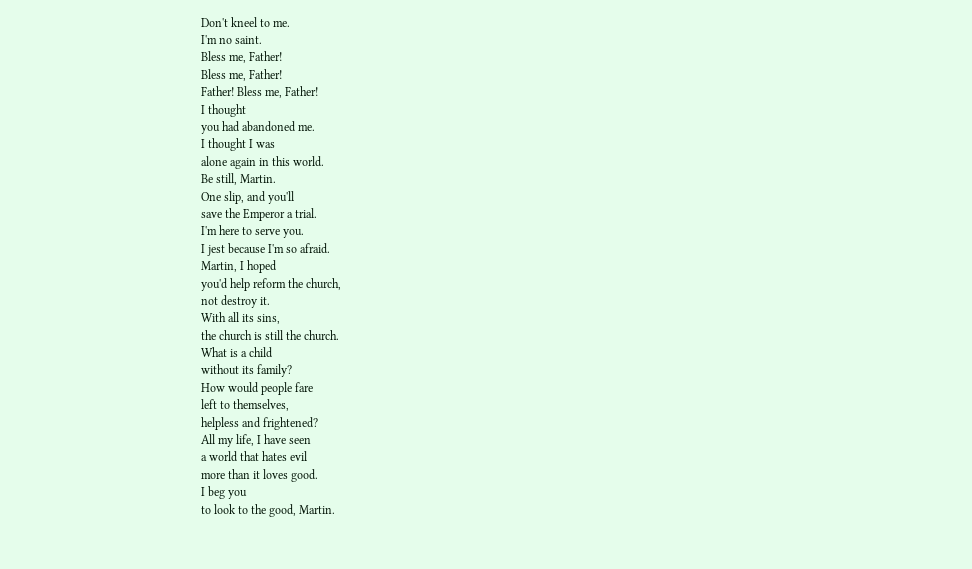Don't kneel to me.
I'm no saint.
Bless me, Father!
Bless me, Father!
Father! Bless me, Father!
I thought
you had abandoned me.
I thought I was
alone again in this world.
Be still, Martin.
One slip, and you'll
save the Emperor a trial.
I'm here to serve you.
I jest because I'm so afraid.
Martin, I hoped
you'd help reform the church,
not destroy it.
With all its sins,
the church is still the church.
What is a child
without its family?
How would people fare
left to themselves,
helpless and frightened?
All my life, I have seen
a world that hates evil
more than it loves good.
I beg you
to look to the good, Martin.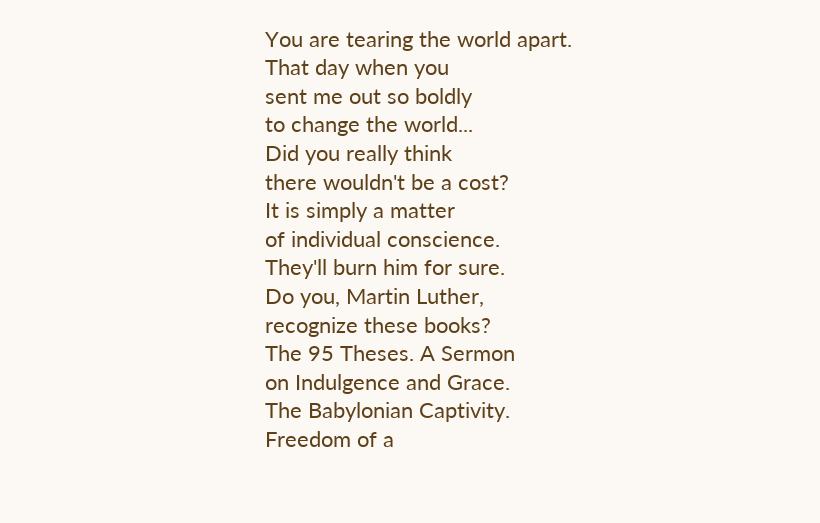You are tearing the world apart.
That day when you
sent me out so boldly
to change the world...
Did you really think
there wouldn't be a cost?
It is simply a matter
of individual conscience.
They'll burn him for sure.
Do you, Martin Luther,
recognize these books?
The 95 Theses. A Sermon
on Indulgence and Grace.
The Babylonian Captivity.
Freedom of a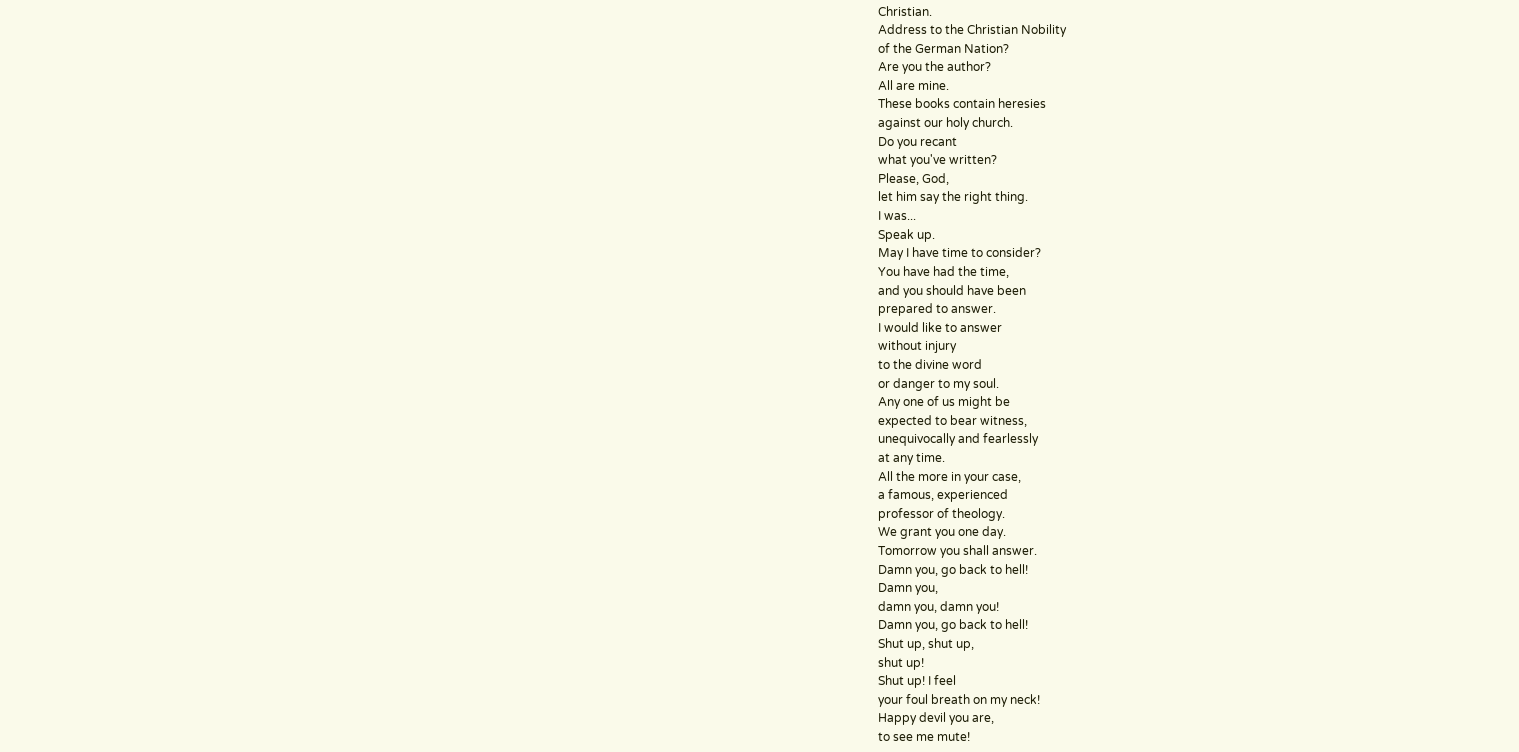Christian.
Address to the Christian Nobility
of the German Nation?
Are you the author?
All are mine.
These books contain heresies
against our holy church.
Do you recant
what you've written?
Please, God,
let him say the right thing.
I was...
Speak up.
May I have time to consider?
You have had the time,
and you should have been
prepared to answer.
I would like to answer
without injury
to the divine word
or danger to my soul.
Any one of us might be
expected to bear witness,
unequivocally and fearlessly
at any time.
All the more in your case,
a famous, experienced
professor of theology.
We grant you one day.
Tomorrow you shall answer.
Damn you, go back to hell!
Damn you,
damn you, damn you!
Damn you, go back to hell!
Shut up, shut up,
shut up!
Shut up! I feel
your foul breath on my neck!
Happy devil you are,
to see me mute!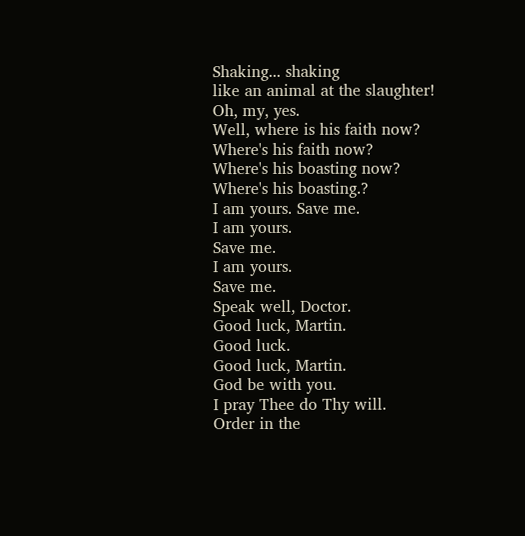Shaking... shaking
like an animal at the slaughter!
Oh, my, yes.
Well, where is his faith now?
Where's his faith now?
Where's his boasting now?
Where's his boasting.?
I am yours. Save me.
I am yours.
Save me.
I am yours.
Save me.
Speak well, Doctor.
Good luck, Martin.
Good luck.
Good luck, Martin.
God be with you.
I pray Thee do Thy will.
Order in the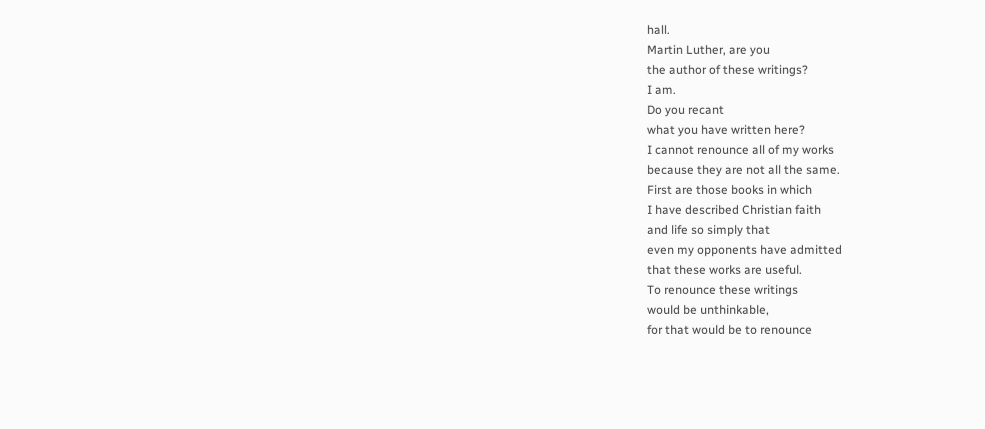hall.
Martin Luther, are you
the author of these writings?
I am.
Do you recant
what you have written here?
I cannot renounce all of my works
because they are not all the same.
First are those books in which
I have described Christian faith
and life so simply that
even my opponents have admitted
that these works are useful.
To renounce these writings
would be unthinkable,
for that would be to renounce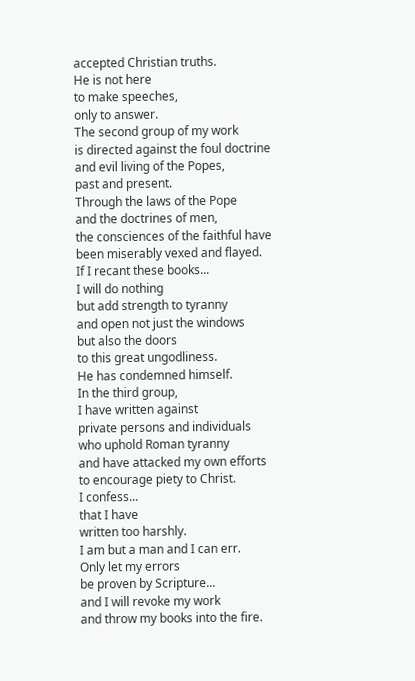accepted Christian truths.
He is not here
to make speeches,
only to answer.
The second group of my work
is directed against the foul doctrine
and evil living of the Popes,
past and present.
Through the laws of the Pope
and the doctrines of men,
the consciences of the faithful have
been miserably vexed and flayed.
If I recant these books...
I will do nothing
but add strength to tyranny
and open not just the windows
but also the doors
to this great ungodliness.
He has condemned himself.
In the third group,
I have written against
private persons and individuals
who uphold Roman tyranny
and have attacked my own efforts
to encourage piety to Christ.
I confess...
that I have
written too harshly.
I am but a man and I can err.
Only let my errors
be proven by Scripture...
and I will revoke my work
and throw my books into the fire.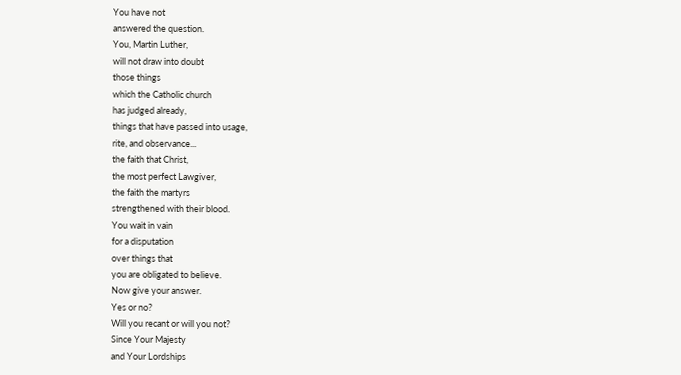You have not
answered the question.
You, Martin Luther,
will not draw into doubt
those things
which the Catholic church
has judged already,
things that have passed into usage,
rite, and observance...
the faith that Christ,
the most perfect Lawgiver,
the faith the martyrs
strengthened with their blood.
You wait in vain
for a disputation
over things that
you are obligated to believe.
Now give your answer.
Yes or no?
Will you recant or will you not?
Since Your Majesty
and Your Lordships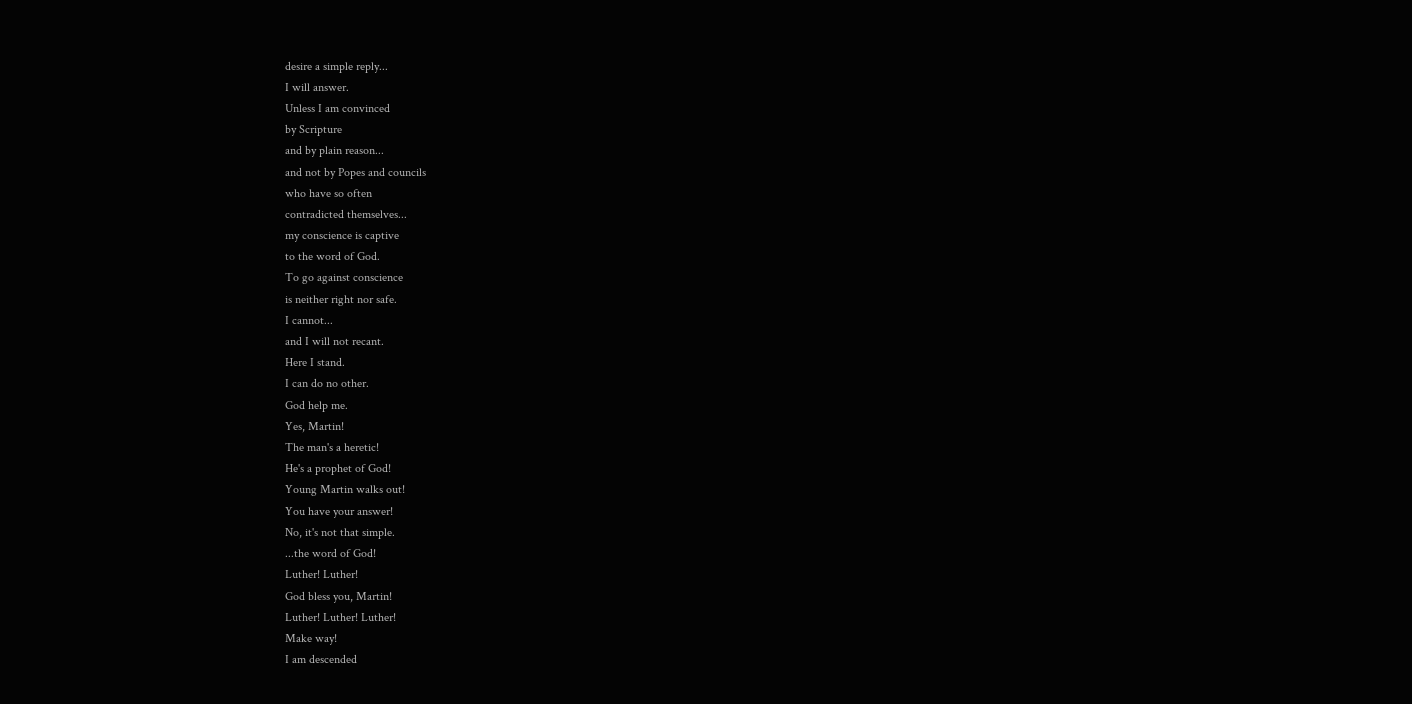desire a simple reply...
I will answer.
Unless I am convinced
by Scripture
and by plain reason...
and not by Popes and councils
who have so often
contradicted themselves...
my conscience is captive
to the word of God.
To go against conscience
is neither right nor safe.
I cannot...
and I will not recant.
Here I stand.
I can do no other.
God help me.
Yes, Martin!
The man's a heretic!
He's a prophet of God!
Young Martin walks out!
You have your answer!
No, it's not that simple.
...the word of God!
Luther! Luther!
God bless you, Martin!
Luther! Luther! Luther!
Make way!
I am descended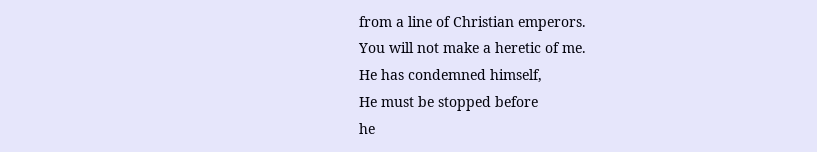from a line of Christian emperors.
You will not make a heretic of me.
He has condemned himself,
He must be stopped before
he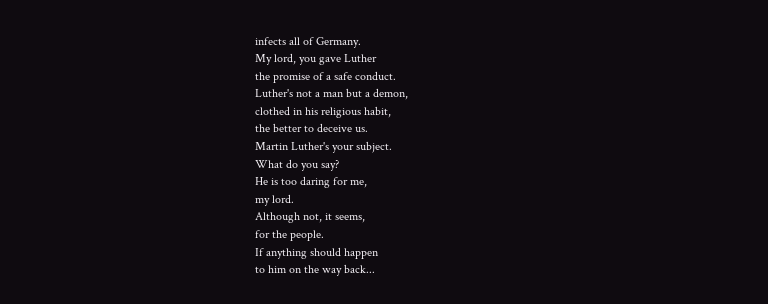infects all of Germany.
My lord, you gave Luther
the promise of a safe conduct.
Luther's not a man but a demon,
clothed in his religious habit,
the better to deceive us.
Martin Luther's your subject.
What do you say?
He is too daring for me,
my lord.
Although not, it seems,
for the people.
If anything should happen
to him on the way back...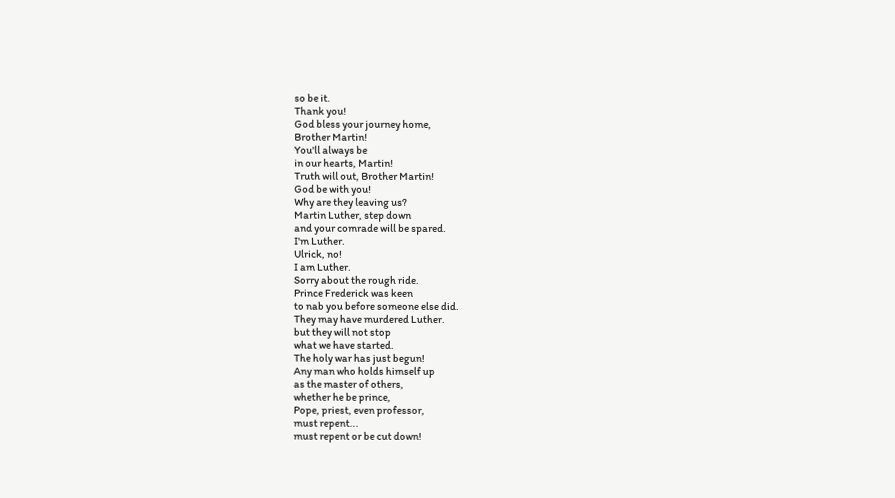so be it.
Thank you!
God bless your journey home,
Brother Martin!
You'll always be
in our hearts, Martin!
Truth will out, Brother Martin!
God be with you!
Why are they leaving us?
Martin Luther, step down
and your comrade will be spared.
I'm Luther.
Ulrick, no!
I am Luther.
Sorry about the rough ride.
Prince Frederick was keen
to nab you before someone else did.
They may have murdered Luther.
but they will not stop
what we have started.
The holy war has just begun!
Any man who holds himself up
as the master of others,
whether he be prince,
Pope, priest, even professor,
must repent...
must repent or be cut down!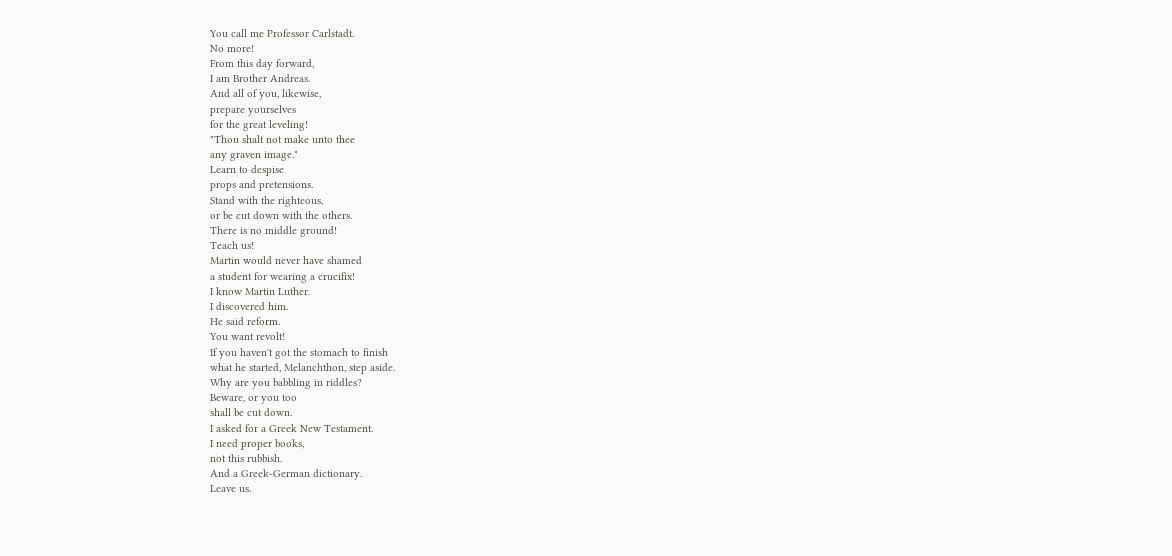You call me Professor Carlstadt.
No more!
From this day forward,
I am Brother Andreas.
And all of you, likewise,
prepare yourselves
for the great leveling!
"Thou shalt not make unto thee
any graven image."
Learn to despise
props and pretensions.
Stand with the righteous,
or be cut down with the others.
There is no middle ground!
Teach us!
Martin would never have shamed
a student for wearing a crucifix!
I know Martin Luther.
I discovered him.
He said reform.
You want revolt!
If you haven't got the stomach to finish
what he started, Melanchthon, step aside.
Why are you babbling in riddles?
Beware, or you too
shall be cut down.
I asked for a Greek New Testament.
I need proper books,
not this rubbish.
And a Greek-German dictionary.
Leave us.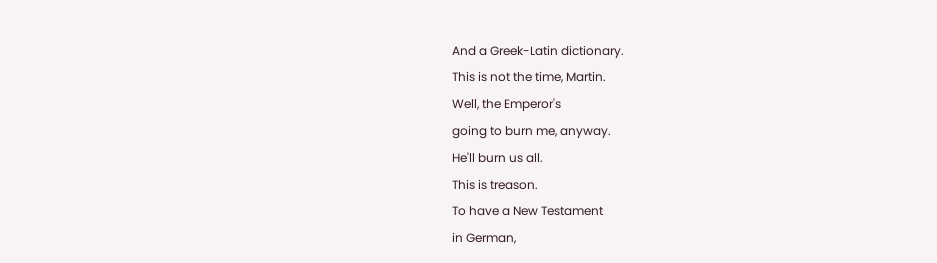And a Greek-Latin dictionary.
This is not the time, Martin.
Well, the Emperor's
going to burn me, anyway.
He'll burn us all.
This is treason.
To have a New Testament
in German,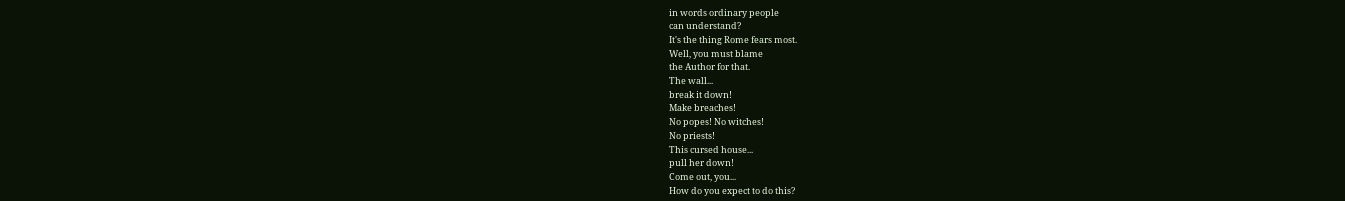in words ordinary people
can understand?
It's the thing Rome fears most.
Well, you must blame
the Author for that.
The wall...
break it down!
Make breaches!
No popes! No witches!
No priests!
This cursed house...
pull her down!
Come out, you...
How do you expect to do this?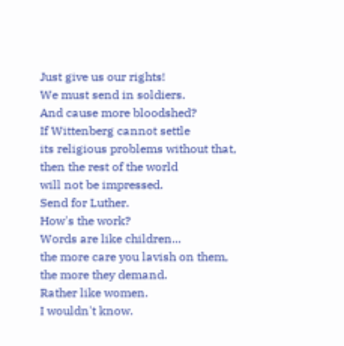Just give us our rights!
We must send in soldiers.
And cause more bloodshed?
If Wittenberg cannot settle
its religious problems without that,
then the rest of the world
will not be impressed.
Send for Luther.
How's the work?
Words are like children...
the more care you lavish on them,
the more they demand.
Rather like women.
I wouldn't know.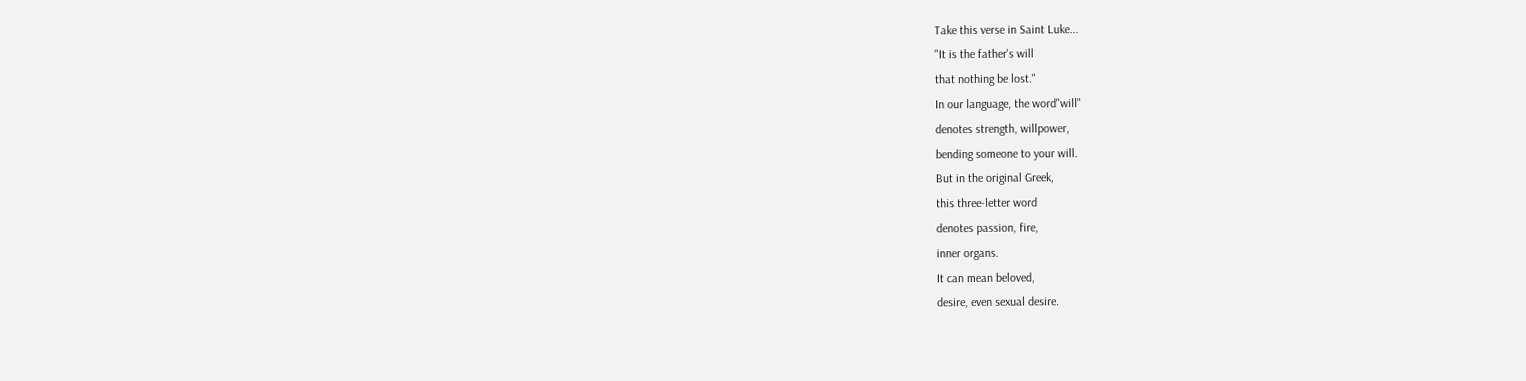Take this verse in Saint Luke...
"It is the father's will
that nothing be lost."
In our language, the word"will"
denotes strength, willpower,
bending someone to your will.
But in the original Greek,
this three-letter word
denotes passion, fire,
inner organs.
It can mean beloved,
desire, even sexual desire.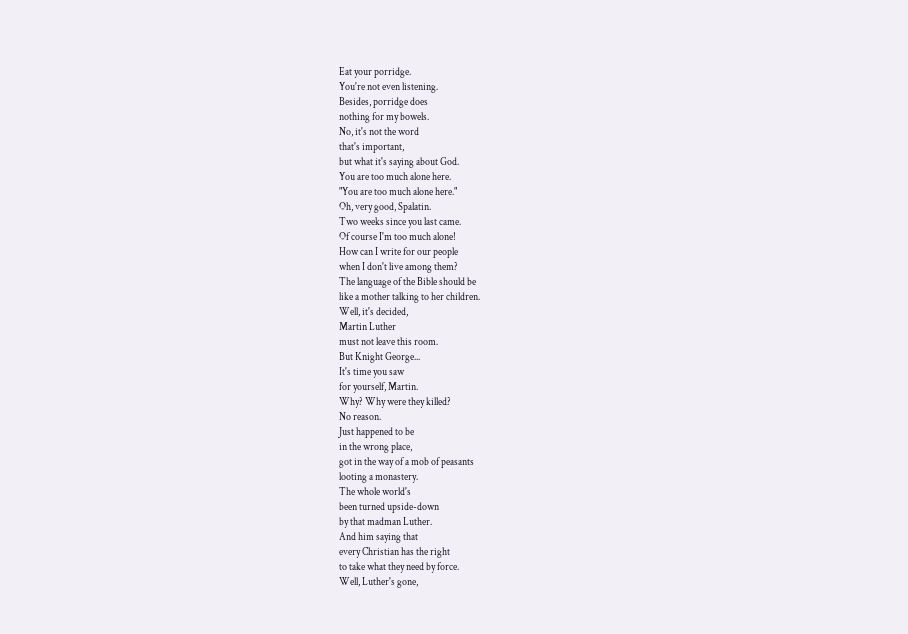Eat your porridge.
You're not even listening.
Besides, porridge does
nothing for my bowels.
No, it's not the word
that's important,
but what it's saying about God.
You are too much alone here.
"You are too much alone here."
Oh, very good, Spalatin.
Two weeks since you last came.
Of course I'm too much alone!
How can I write for our people
when I don't live among them?
The language of the Bible should be
like a mother talking to her children.
Well, it's decided,
Martin Luther
must not leave this room.
But Knight George...
It's time you saw
for yourself, Martin.
Why? Why were they killed?
No reason.
Just happened to be
in the wrong place,
got in the way of a mob of peasants
looting a monastery.
The whole world's
been turned upside-down
by that madman Luther.
And him saying that
every Christian has the right
to take what they need by force.
Well, Luther's gone,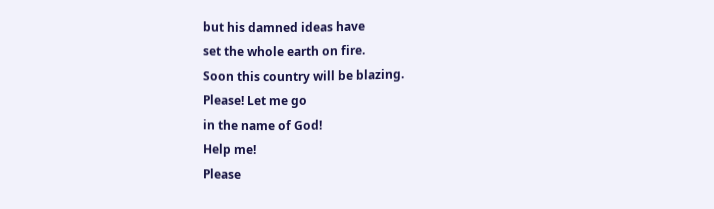but his damned ideas have
set the whole earth on fire.
Soon this country will be blazing.
Please! Let me go
in the name of God!
Help me!
Please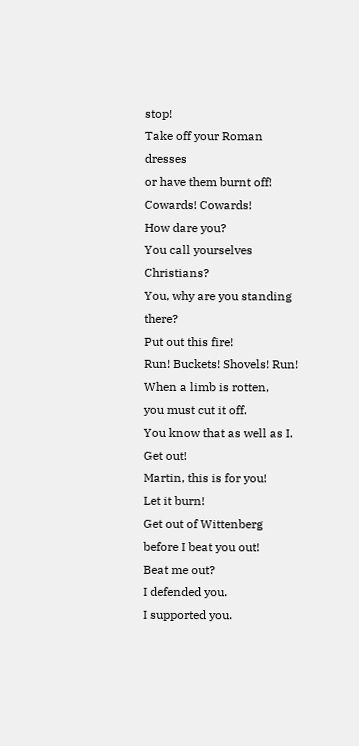stop!
Take off your Roman dresses
or have them burnt off!
Cowards! Cowards!
How dare you?
You call yourselves Christians?
You, why are you standing there?
Put out this fire!
Run! Buckets! Shovels! Run!
When a limb is rotten,
you must cut it off.
You know that as well as I.
Get out!
Martin, this is for you!
Let it burn!
Get out of Wittenberg
before I beat you out!
Beat me out?
I defended you.
I supported you.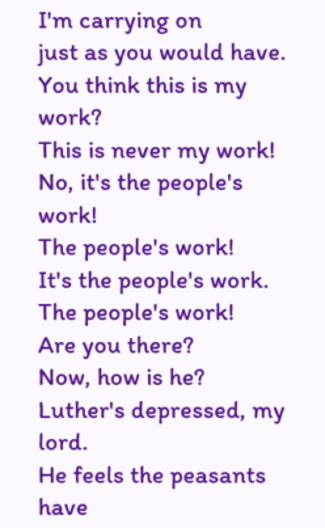I'm carrying on
just as you would have.
You think this is my work?
This is never my work!
No, it's the people's work!
The people's work!
It's the people's work.
The people's work!
Are you there?
Now, how is he?
Luther's depressed, my lord.
He feels the peasants
have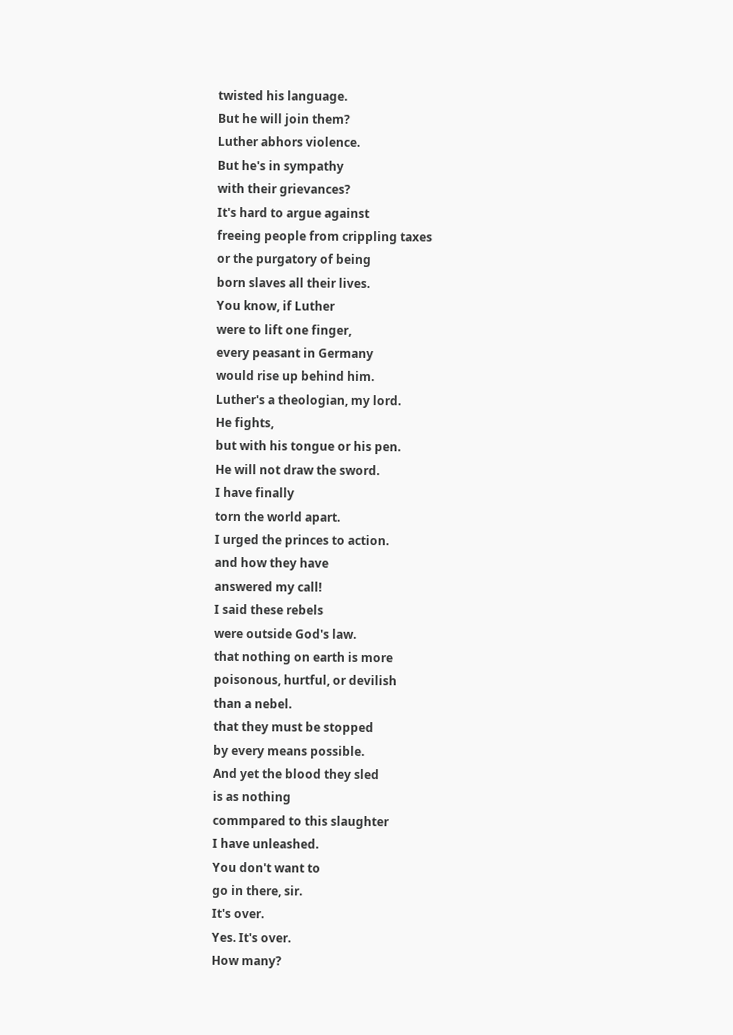twisted his language.
But he will join them?
Luther abhors violence.
But he's in sympathy
with their grievances?
It's hard to argue against
freeing people from crippling taxes
or the purgatory of being
born slaves all their lives.
You know, if Luther
were to lift one finger,
every peasant in Germany
would rise up behind him.
Luther's a theologian, my lord.
He fights,
but with his tongue or his pen.
He will not draw the sword.
I have finally
torn the world apart.
I urged the princes to action.
and how they have
answered my call!
I said these rebels
were outside God's law.
that nothing on earth is more
poisonous, hurtful, or devilish
than a nebel.
that they must be stopped
by every means possible.
And yet the blood they sled
is as nothing
commpared to this slaughter
I have unleashed.
You don't want to
go in there, sir.
It's over.
Yes. It's over.
How many?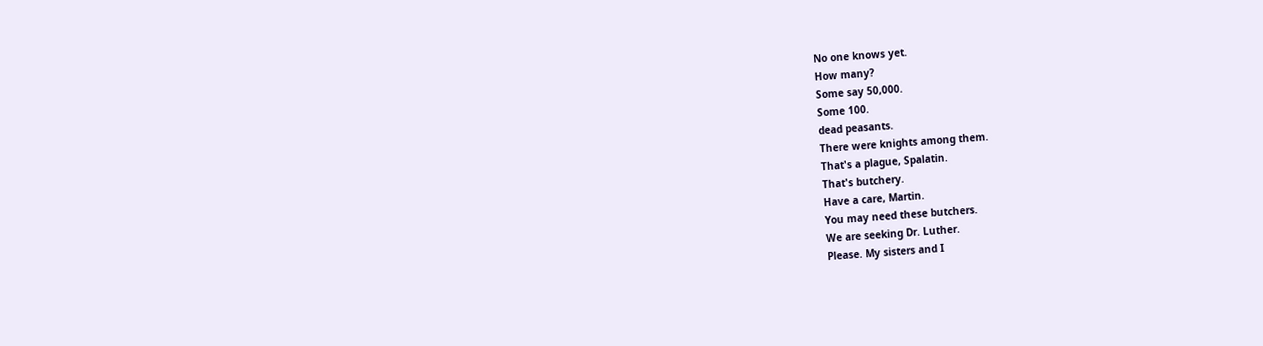No one knows yet.
How many?
Some say 50,000.
Some 100.
dead peasants.
There were knights among them.
That's a plague, Spalatin.
That's butchery.
Have a care, Martin.
You may need these butchers.
We are seeking Dr. Luther.
Please. My sisters and I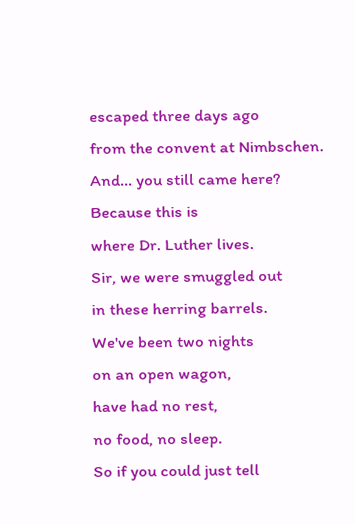escaped three days ago
from the convent at Nimbschen.
And... you still came here?
Because this is
where Dr. Luther lives.
Sir, we were smuggled out
in these herring barrels.
We've been two nights
on an open wagon,
have had no rest,
no food, no sleep.
So if you could just tell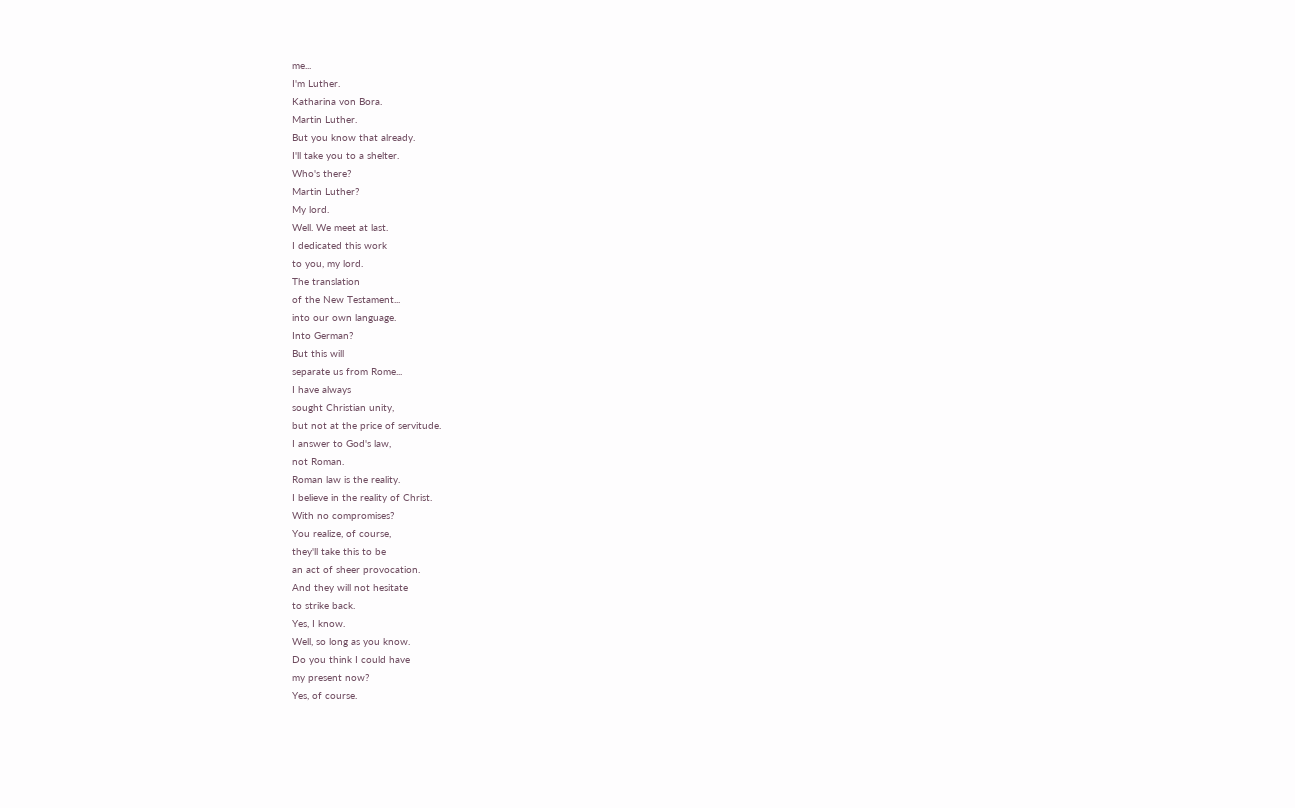me...
I'm Luther.
Katharina von Bora.
Martin Luther.
But you know that already.
I'll take you to a shelter.
Who's there?
Martin Luther?
My lord.
Well. We meet at last.
I dedicated this work
to you, my lord.
The translation
of the New Testament...
into our own language.
Into German?
But this will
separate us from Rome...
I have always
sought Christian unity,
but not at the price of servitude.
I answer to God's law,
not Roman.
Roman law is the reality.
I believe in the reality of Christ.
With no compromises?
You realize, of course,
they'll take this to be
an act of sheer provocation.
And they will not hesitate
to strike back.
Yes, I know.
Well, so long as you know.
Do you think I could have
my present now?
Yes, of course.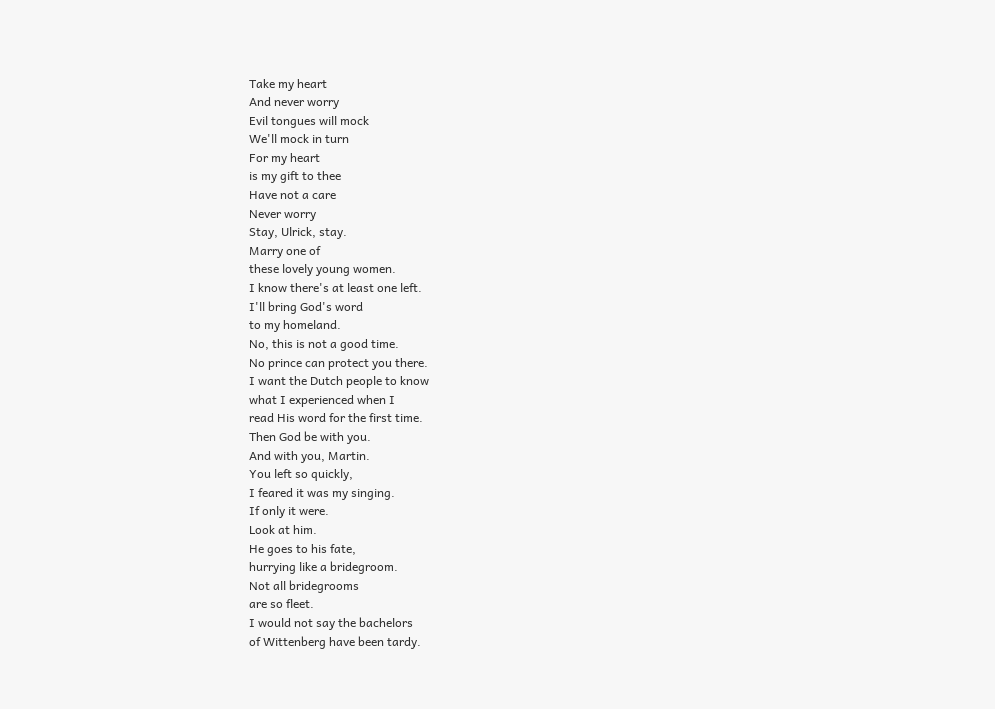Take my heart
And never worry
Evil tongues will mock
We'll mock in turn
For my heart
is my gift to thee
Have not a care
Never worry
Stay, Ulrick, stay.
Marry one of
these lovely young women.
I know there's at least one left.
I'll bring God's word
to my homeland.
No, this is not a good time.
No prince can protect you there.
I want the Dutch people to know
what I experienced when I
read His word for the first time.
Then God be with you.
And with you, Martin.
You left so quickly,
I feared it was my singing.
If only it were.
Look at him.
He goes to his fate,
hurrying like a bridegroom.
Not all bridegrooms
are so fleet.
I would not say the bachelors
of Wittenberg have been tardy.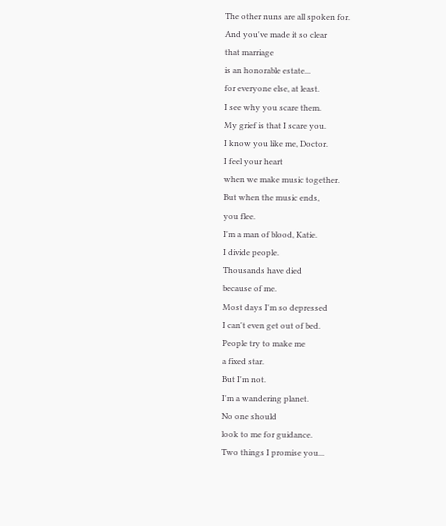The other nuns are all spoken for.
And you've made it so clear
that marriage
is an honorable estate...
for everyone else, at least.
I see why you scare them.
My grief is that I scare you.
I know you like me, Doctor.
I feel your heart
when we make music together.
But when the music ends,
you flee.
I'm a man of blood, Katie.
I divide people.
Thousands have died
because of me.
Most days I'm so depressed
I can't even get out of bed.
People try to make me
a fixed star.
But I'm not.
I'm a wandering planet.
No one should
look to me for guidance.
Two things I promise you...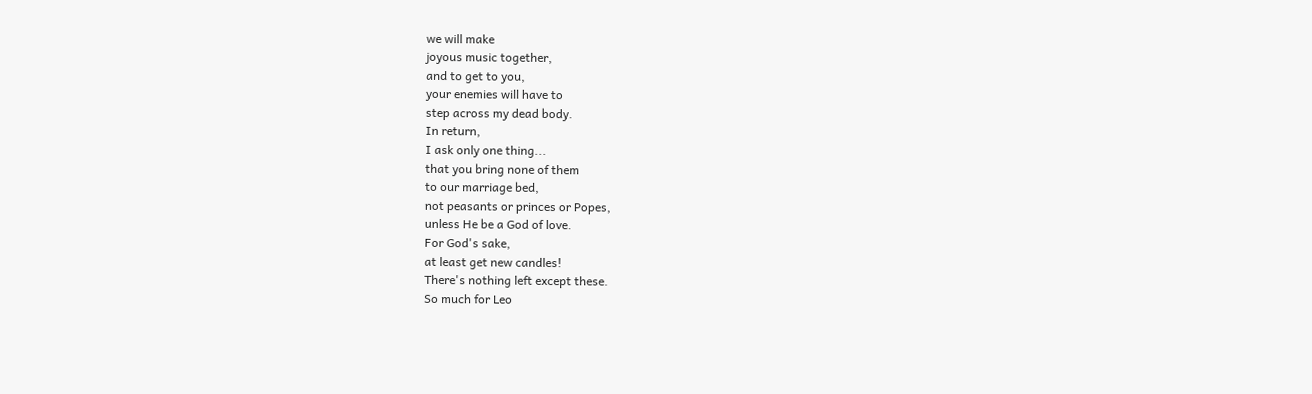we will make
joyous music together,
and to get to you,
your enemies will have to
step across my dead body.
In return,
I ask only one thing...
that you bring none of them
to our marriage bed,
not peasants or princes or Popes,
unless He be a God of love.
For God's sake,
at least get new candles!
There's nothing left except these.
So much for Leo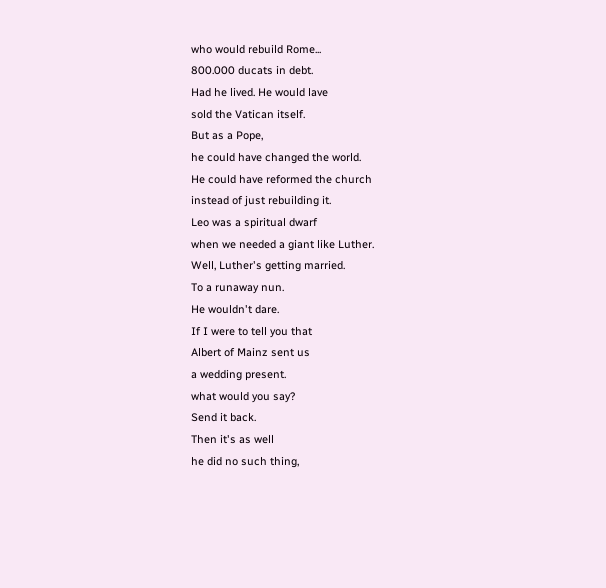who would rebuild Rome...
800.000 ducats in debt.
Had he lived. He would lave
sold the Vatican itself.
But as a Pope,
he could have changed the world.
He could have reformed the church
instead of just rebuilding it.
Leo was a spiritual dwarf
when we needed a giant like Luther.
Well, Luther's getting married.
To a runaway nun.
He wouldn't dare.
If I were to tell you that
Albert of Mainz sent us
a wedding present.
what would you say?
Send it back.
Then it's as well
he did no such thing,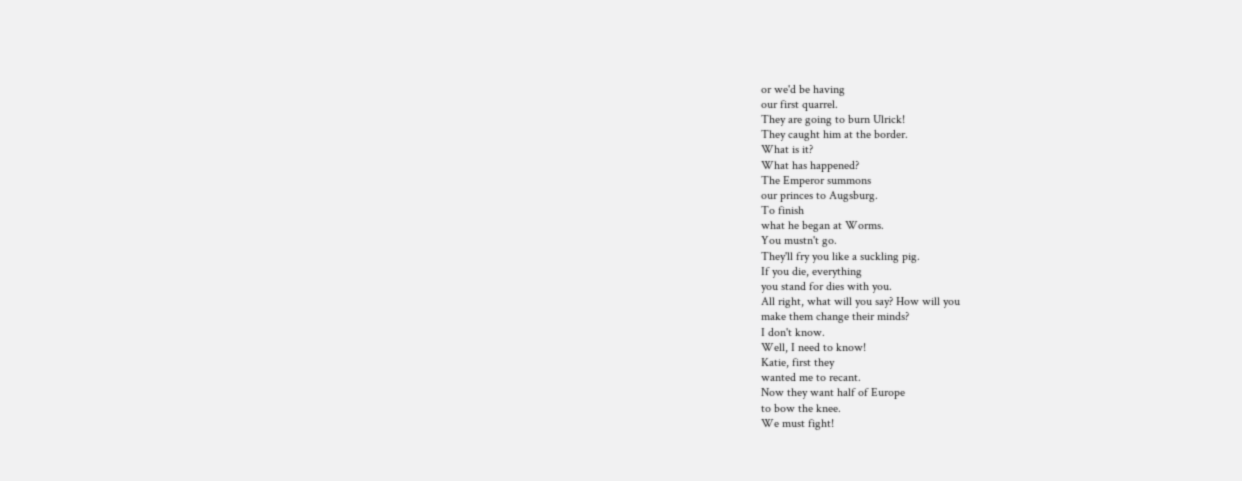or we'd be having
our first quarrel.
They are going to burn Ulrick!
They caught him at the border.
What is it?
What has happened?
The Emperor summons
our princes to Augsburg.
To finish
what he began at Worms.
You mustn't go.
They'll fry you like a suckling pig.
If you die, everything
you stand for dies with you.
All right, what will you say? How will you
make them change their minds?
I don't know.
Well, I need to know!
Katie, first they
wanted me to recant.
Now they want half of Europe
to bow the knee.
We must fight!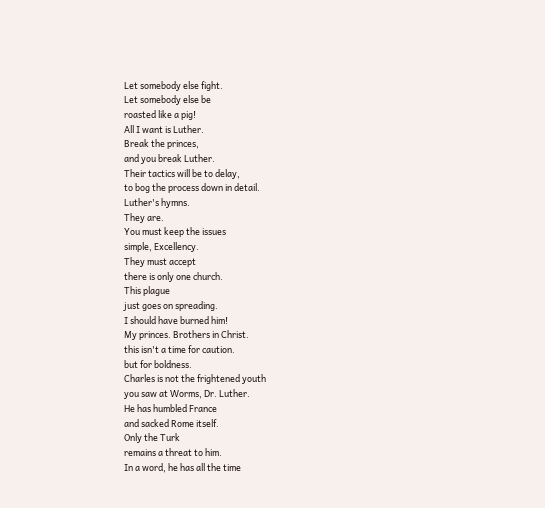Let somebody else fight.
Let somebody else be
roasted like a pig!
All I want is Luther.
Break the princes,
and you break Luther.
Their tactics will be to delay,
to bog the process down in detail.
Luther's hymns.
They are.
You must keep the issues
simple, Excellency.
They must accept
there is only one church.
This plague
just goes on spreading.
I should have burned him!
My princes. Brothers in Christ.
this isn't a time for caution.
but for boldness.
Charles is not the frightened youth
you saw at Worms, Dr. Luther.
He has humbled France
and sacked Rome itself.
Only the Turk
remains a threat to him.
In a word, he has all the time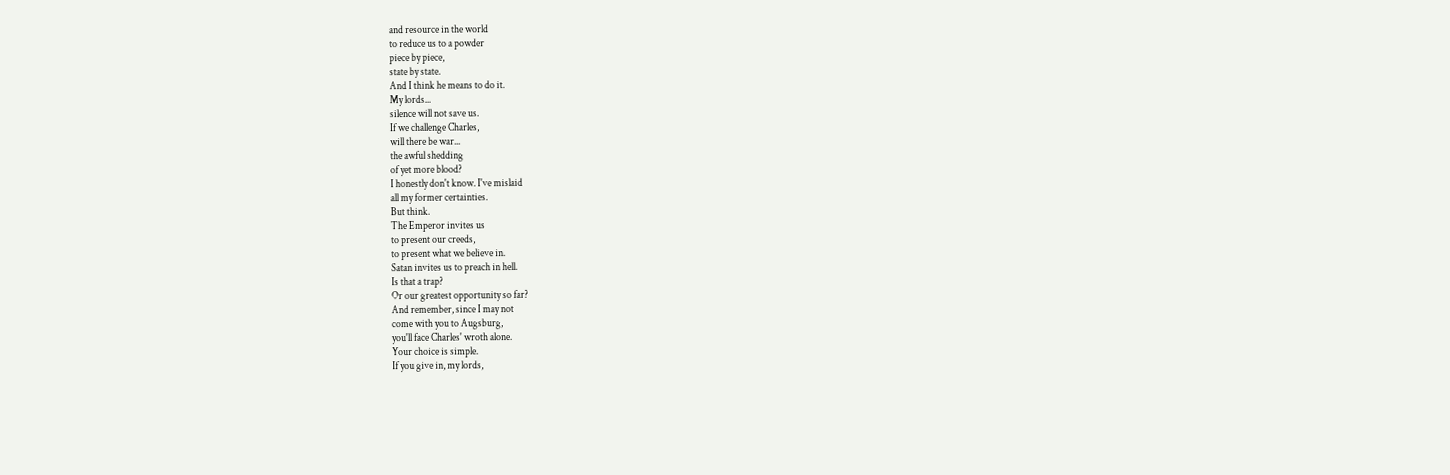and resource in the world
to reduce us to a powder
piece by piece,
state by state.
And I think he means to do it.
My lords...
silence will not save us.
If we challenge Charles,
will there be war...
the awful shedding
of yet more blood?
I honestly don't know. I've mislaid
all my former certainties.
But think.
The Emperor invites us
to present our creeds,
to present what we believe in.
Satan invites us to preach in hell.
Is that a trap?
Or our greatest opportunity so far?
And remember, since I may not
come with you to Augsburg,
you'll face Charles' wroth alone.
Your choice is simple.
If you give in, my lords,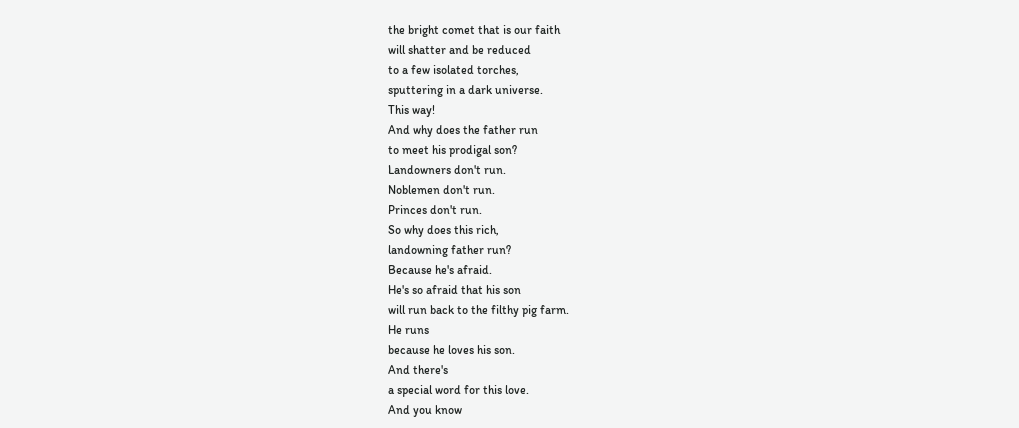the bright comet that is our faith
will shatter and be reduced
to a few isolated torches,
sputtering in a dark universe.
This way!
And why does the father run
to meet his prodigal son?
Landowners don't run.
Noblemen don't run.
Princes don't run.
So why does this rich,
landowning father run?
Because he's afraid.
He's so afraid that his son
will run back to the filthy pig farm.
He runs
because he loves his son.
And there's
a special word for this love.
And you know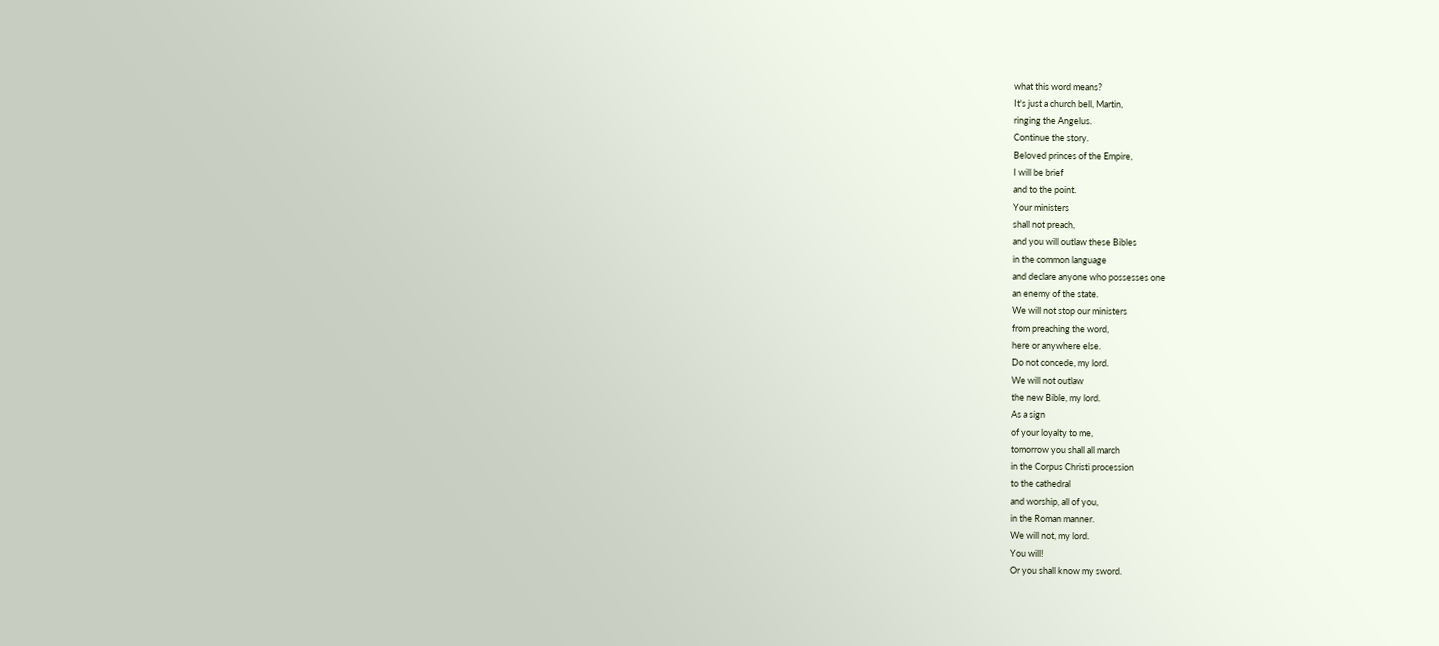what this word means?
It's just a church bell, Martin,
ringing the Angelus.
Continue the story.
Beloved princes of the Empire,
I will be brief
and to the point.
Your ministers
shall not preach,
and you will outlaw these Bibles
in the common language
and declare anyone who possesses one
an enemy of the state.
We will not stop our ministers
from preaching the word,
here or anywhere else.
Do not concede, my lord.
We will not outlaw
the new Bible, my lord.
As a sign
of your loyalty to me,
tomorrow you shall all march
in the Corpus Christi procession
to the cathedral
and worship, all of you,
in the Roman manner.
We will not, my lord.
You will!
Or you shall know my sword.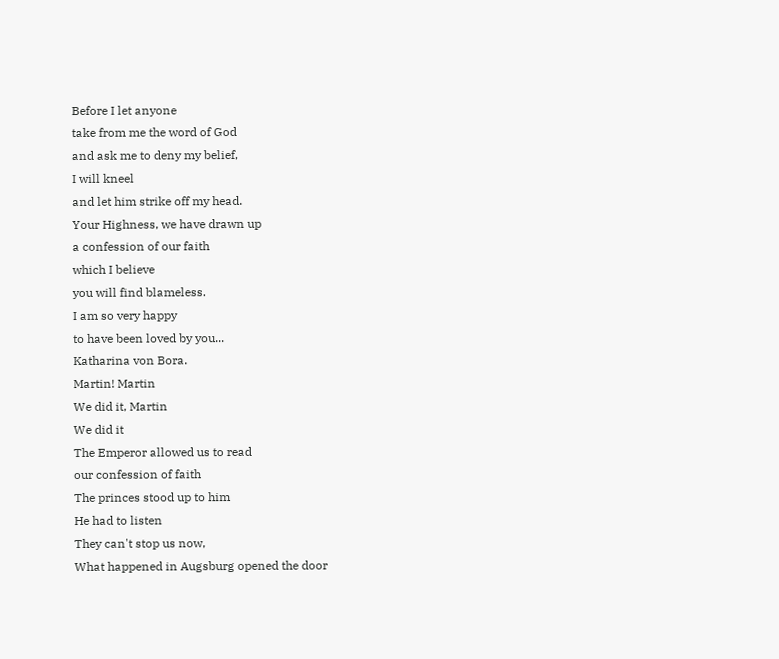Before I let anyone
take from me the word of God
and ask me to deny my belief,
I will kneel
and let him strike off my head.
Your Highness, we have drawn up
a confession of our faith
which I believe
you will find blameless.
I am so very happy
to have been loved by you...
Katharina von Bora.
Martin! Martin
We did it, Martin
We did it
The Emperor allowed us to read
our confession of faith
The princes stood up to him
He had to listen
They can't stop us now,
What happened in Augsburg opened the door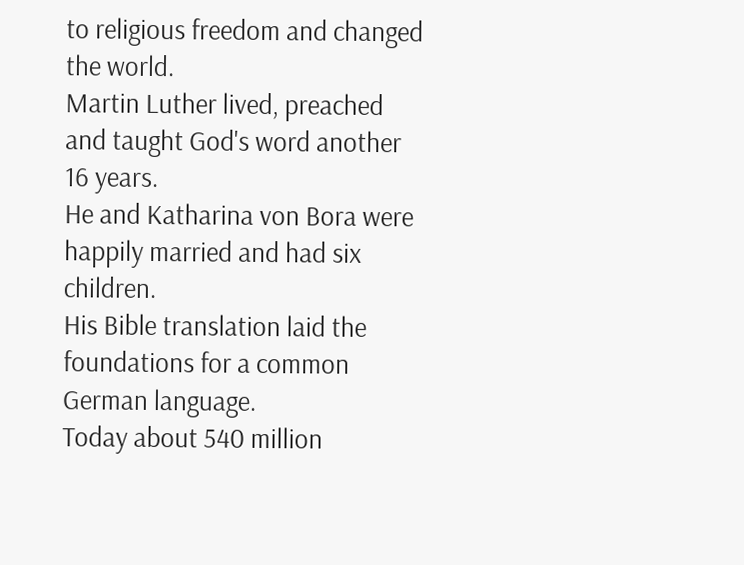to religious freedom and changed the world.
Martin Luther lived, preached
and taught God's word another 16 years.
He and Katharina von Bora were
happily married and had six children.
His Bible translation laid the
foundations for a common German language.
Today about 540 million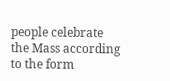people celebrate
the Mass according to the form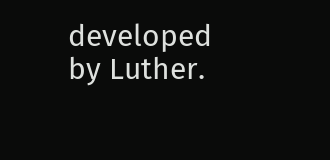developed by Luther.